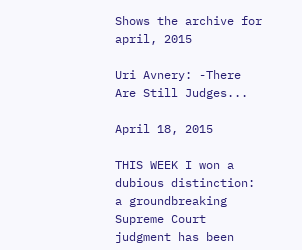Shows the archive for april, 2015

Uri Avnery: -There Are Still Judges...

April 18, 2015

THIS WEEK I won a dubious distinction: a groundbreaking Supreme Court judgment has been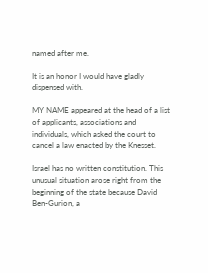named after me.

It is an honor I would have gladly dispensed with.

MY NAME appeared at the head of a list of applicants, associations and individuals, which asked the court to cancel a law enacted by the Knesset.

Israel has no written constitution. This unusual situation arose right from the beginning of the state because David Ben-Gurion, a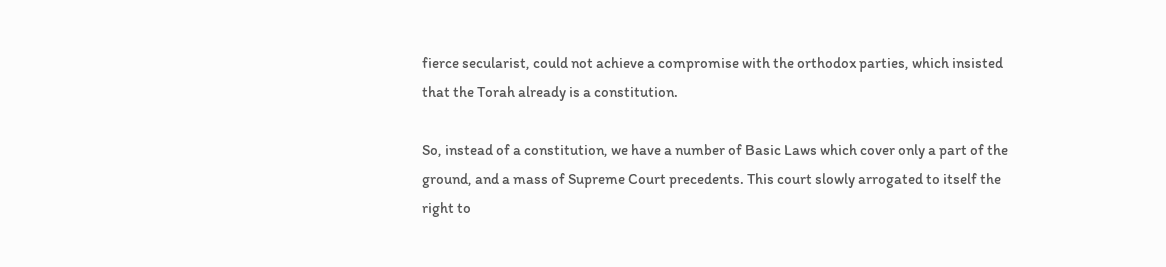fierce secularist, could not achieve a compromise with the orthodox parties, which insisted that the Torah already is a constitution.

So, instead of a constitution, we have a number of Basic Laws which cover only a part of the ground, and a mass of Supreme Court precedents. This court slowly arrogated to itself the right to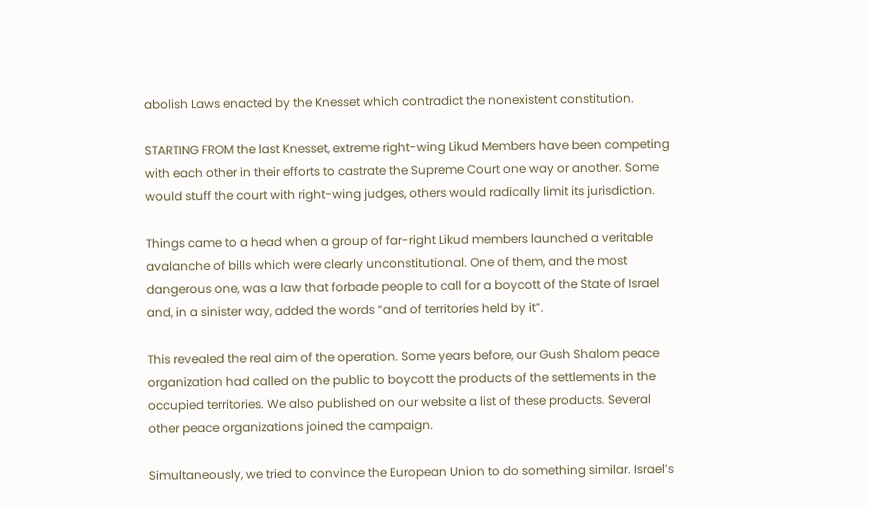abolish Laws enacted by the Knesset which contradict the nonexistent constitution.

STARTING FROM the last Knesset, extreme right-wing Likud Members have been competing with each other in their efforts to castrate the Supreme Court one way or another. Some would stuff the court with right-wing judges, others would radically limit its jurisdiction.

Things came to a head when a group of far-right Likud members launched a veritable avalanche of bills which were clearly unconstitutional. One of them, and the most dangerous one, was a law that forbade people to call for a boycott of the State of Israel and, in a sinister way, added the words “and of territories held by it”.

This revealed the real aim of the operation. Some years before, our Gush Shalom peace organization had called on the public to boycott the products of the settlements in the occupied territories. We also published on our website a list of these products. Several other peace organizations joined the campaign.

Simultaneously, we tried to convince the European Union to do something similar. Israel’s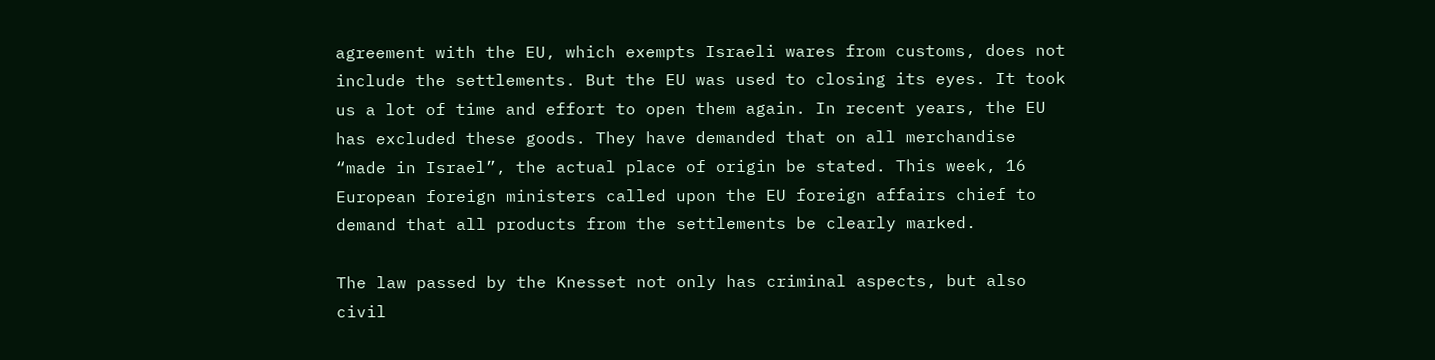agreement with the EU, which exempts Israeli wares from customs, does not include the settlements. But the EU was used to closing its eyes. It took us a lot of time and effort to open them again. In recent years, the EU has excluded these goods. They have demanded that on all merchandise “made in Israel”, the actual place of origin be stated. This week, 16 European foreign ministers called upon the EU foreign affairs chief to demand that all products from the settlements be clearly marked.

The law passed by the Knesset not only has criminal aspects, but also civil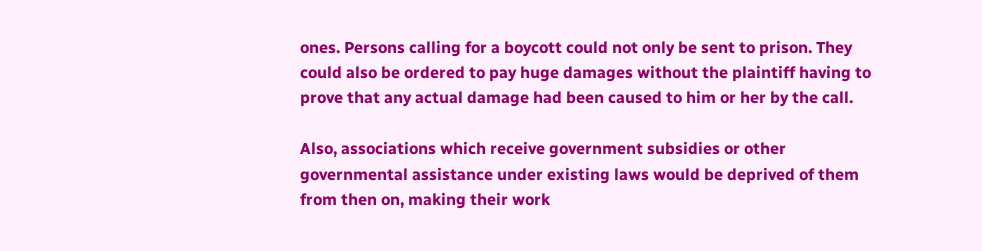ones. Persons calling for a boycott could not only be sent to prison. They could also be ordered to pay huge damages without the plaintiff having to prove that any actual damage had been caused to him or her by the call.

Also, associations which receive government subsidies or other governmental assistance under existing laws would be deprived of them from then on, making their work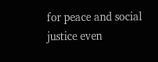for peace and social justice even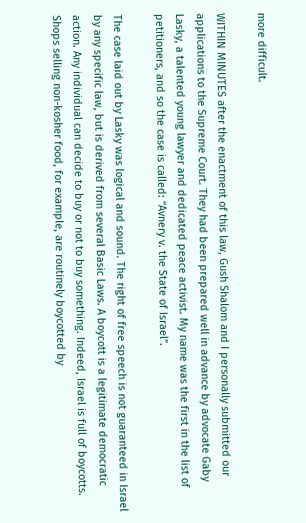more difficult.

WITHIN MINUTES after the enactment of this law, Gush Shalom and I personally submitted our applications to the Supreme Court. They had been prepared well in advance by advocate Gaby Lasky, a talented young lawyer and dedicated peace activist. My name was the first in the list of petitioners, and so the case is called: “Avnery v. the State of Israel”.

The case laid out by Lasky was logical and sound. The right of free speech is not guaranteed in Israel by any specific law, but is derived from several Basic Laws. A boycott is a legitimate democratic action. Any individual can decide to buy or not to buy something. Indeed, Israel is full of boycotts. Shops selling non-kosher food, for example, are routinely boycotted by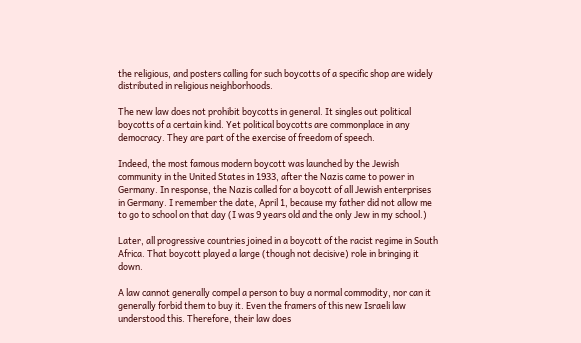the religious, and posters calling for such boycotts of a specific shop are widely distributed in religious neighborhoods.

The new law does not prohibit boycotts in general. It singles out political boycotts of a certain kind. Yet political boycotts are commonplace in any democracy. They are part of the exercise of freedom of speech.

Indeed, the most famous modern boycott was launched by the Jewish community in the United States in 1933, after the Nazis came to power in Germany. In response, the Nazis called for a boycott of all Jewish enterprises in Germany. I remember the date, April 1, because my father did not allow me to go to school on that day (I was 9 years old and the only Jew in my school.)

Later, all progressive countries joined in a boycott of the racist regime in South Africa. That boycott played a large (though not decisive) role in bringing it down.

A law cannot generally compel a person to buy a normal commodity, nor can it generally forbid them to buy it. Even the framers of this new Israeli law understood this. Therefore, their law does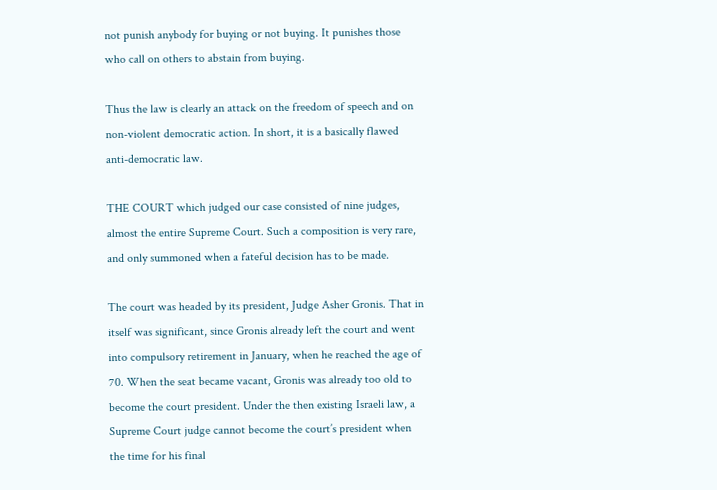not punish anybody for buying or not buying. It punishes those who call on others to abstain from buying.

Thus the law is clearly an attack on the freedom of speech and on non-violent democratic action. In short, it is a basically flawed anti-democratic law.

THE COURT which judged our case consisted of nine judges, almost the entire Supreme Court. Such a composition is very rare, and only summoned when a fateful decision has to be made.

The court was headed by its president, Judge Asher Gronis. That in itself was significant, since Gronis already left the court and went into compulsory retirement in January, when he reached the age of 70. When the seat became vacant, Gronis was already too old to become the court president. Under the then existing Israeli law, a Supreme Court judge cannot become the court’s president when the time for his final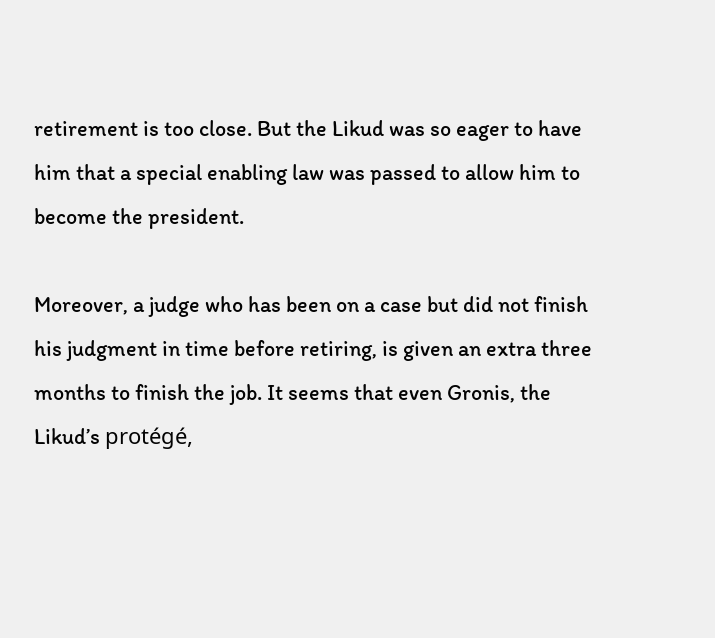retirement is too close. But the Likud was so eager to have him that a special enabling law was passed to allow him to become the president.

Moreover, a judge who has been on a case but did not finish his judgment in time before retiring, is given an extra three months to finish the job. It seems that even Gronis, the Likud’s protégé,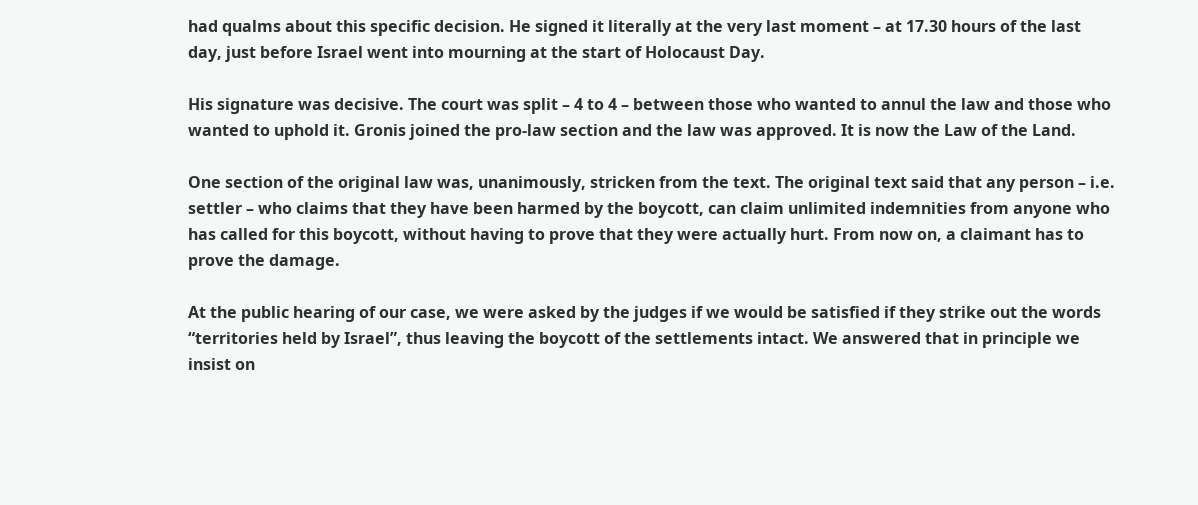had qualms about this specific decision. He signed it literally at the very last moment – at 17.30 hours of the last day, just before Israel went into mourning at the start of Holocaust Day.

His signature was decisive. The court was split – 4 to 4 – between those who wanted to annul the law and those who wanted to uphold it. Gronis joined the pro-law section and the law was approved. It is now the Law of the Land.

One section of the original law was, unanimously, stricken from the text. The original text said that any person – i.e. settler – who claims that they have been harmed by the boycott, can claim unlimited indemnities from anyone who has called for this boycott, without having to prove that they were actually hurt. From now on, a claimant has to prove the damage.

At the public hearing of our case, we were asked by the judges if we would be satisfied if they strike out the words “territories held by Israel”, thus leaving the boycott of the settlements intact. We answered that in principle we insist on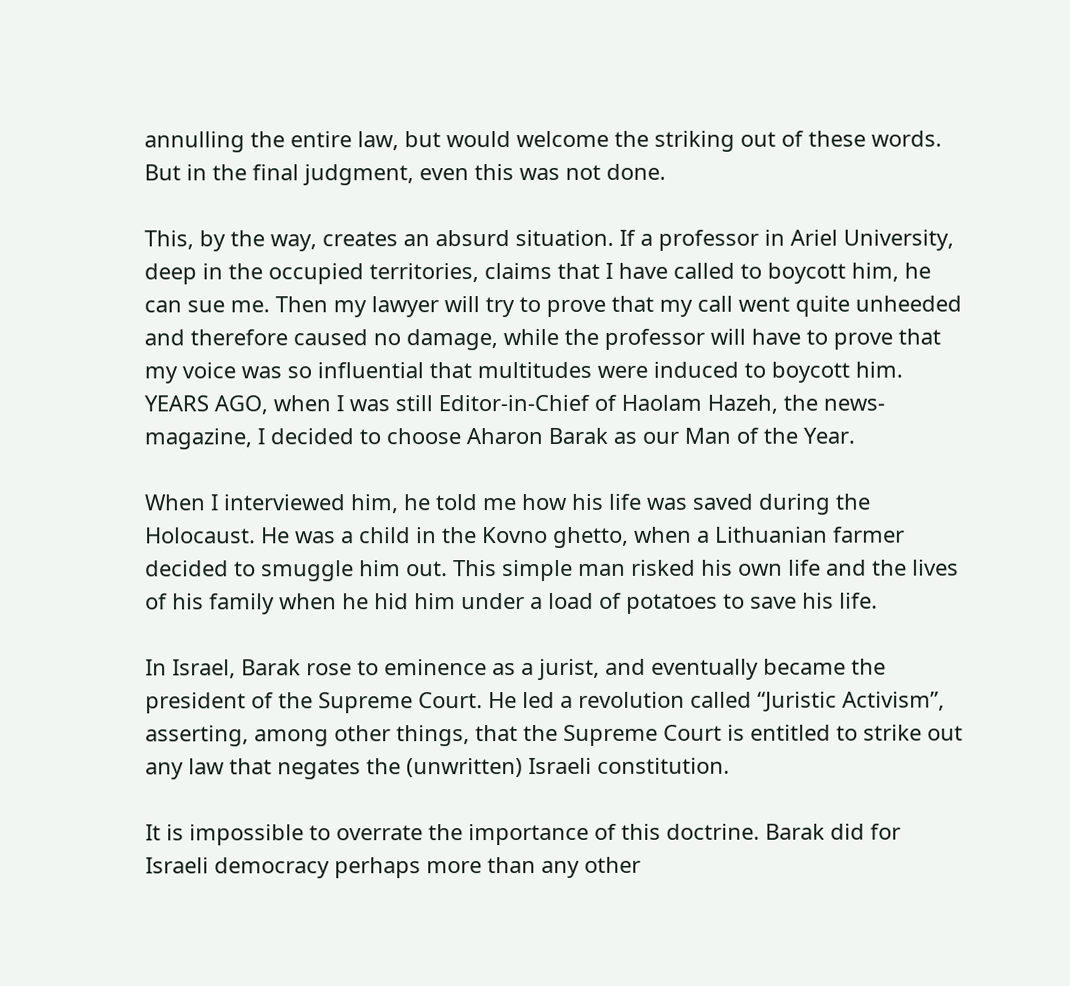annulling the entire law, but would welcome the striking out of these words. But in the final judgment, even this was not done.

This, by the way, creates an absurd situation. If a professor in Ariel University, deep in the occupied territories, claims that I have called to boycott him, he can sue me. Then my lawyer will try to prove that my call went quite unheeded and therefore caused no damage, while the professor will have to prove that my voice was so influential that multitudes were induced to boycott him.
YEARS AGO, when I was still Editor-in-Chief of Haolam Hazeh, the news-magazine, I decided to choose Aharon Barak as our Man of the Year.

When I interviewed him, he told me how his life was saved during the Holocaust. He was a child in the Kovno ghetto, when a Lithuanian farmer decided to smuggle him out. This simple man risked his own life and the lives of his family when he hid him under a load of potatoes to save his life.

In Israel, Barak rose to eminence as a jurist, and eventually became the president of the Supreme Court. He led a revolution called “Juristic Activism”, asserting, among other things, that the Supreme Court is entitled to strike out any law that negates the (unwritten) Israeli constitution.

It is impossible to overrate the importance of this doctrine. Barak did for Israeli democracy perhaps more than any other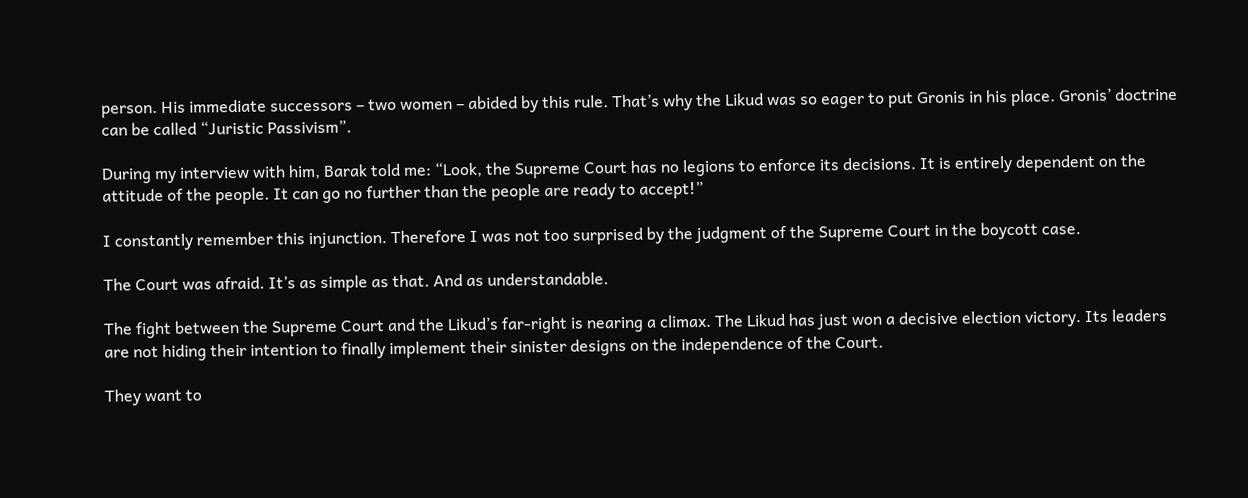person. His immediate successors – two women – abided by this rule. That’s why the Likud was so eager to put Gronis in his place. Gronis’ doctrine can be called “Juristic Passivism”.

During my interview with him, Barak told me: “Look, the Supreme Court has no legions to enforce its decisions. It is entirely dependent on the attitude of the people. It can go no further than the people are ready to accept!”

I constantly remember this injunction. Therefore I was not too surprised by the judgment of the Supreme Court in the boycott case.

The Court was afraid. It’s as simple as that. And as understandable.

The fight between the Supreme Court and the Likud’s far-right is nearing a climax. The Likud has just won a decisive election victory. Its leaders are not hiding their intention to finally implement their sinister designs on the independence of the Court.

They want to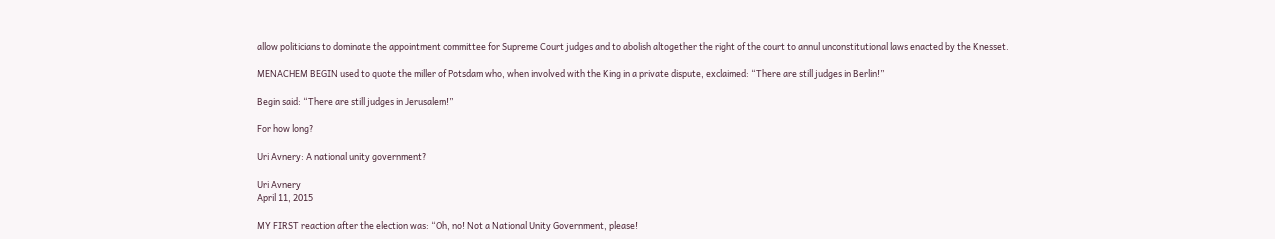allow politicians to dominate the appointment committee for Supreme Court judges and to abolish altogether the right of the court to annul unconstitutional laws enacted by the Knesset.

MENACHEM BEGIN used to quote the miller of Potsdam who, when involved with the King in a private dispute, exclaimed: “There are still judges in Berlin!”

Begin said: “There are still judges in Jerusalem!”

For how long?

Uri Avnery: A national unity government?

Uri Avnery
April 11, 2015

MY FIRST reaction after the election was: “Oh, no! Not a National Unity Government, please!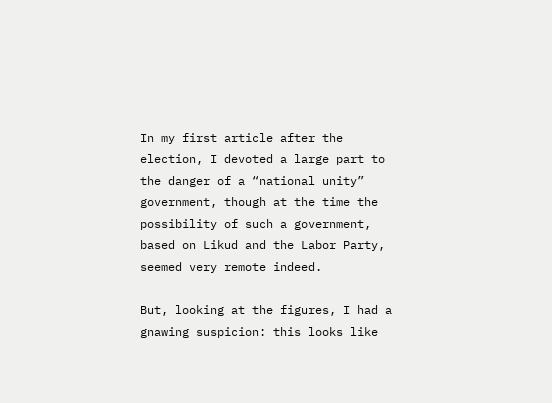In my first article after the election, I devoted a large part to the danger of a “national unity” government, though at the time the possibility of such a government, based on Likud and the Labor Party, seemed very remote indeed.

But, looking at the figures, I had a gnawing suspicion: this looks like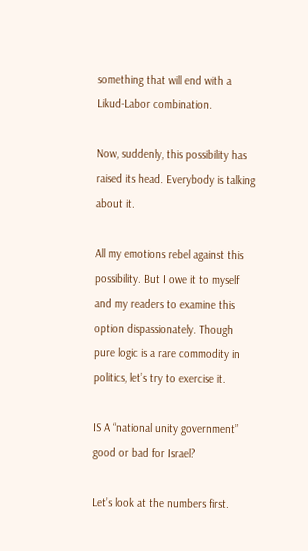something that will end with a Likud-Labor combination.

Now, suddenly, this possibility has raised its head. Everybody is talking about it.

All my emotions rebel against this possibility. But I owe it to myself and my readers to examine this option dispassionately. Though pure logic is a rare commodity in politics, let’s try to exercise it.

IS A “national unity government” good or bad for Israel?

Let’s look at the numbers first.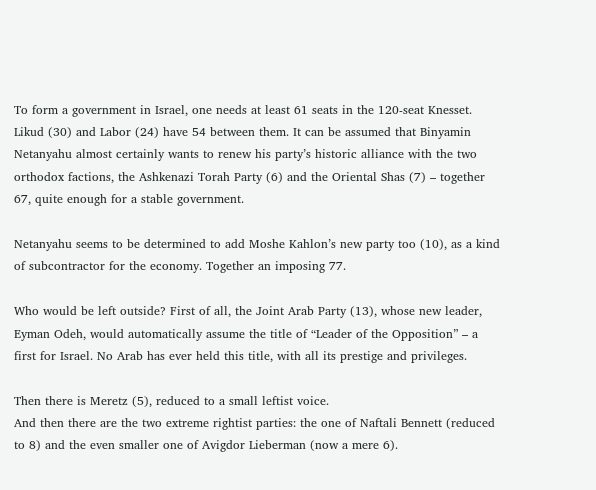To form a government in Israel, one needs at least 61 seats in the 120-seat Knesset. Likud (30) and Labor (24) have 54 between them. It can be assumed that Binyamin Netanyahu almost certainly wants to renew his party’s historic alliance with the two orthodox factions, the Ashkenazi Torah Party (6) and the Oriental Shas (7) – together 67, quite enough for a stable government.

Netanyahu seems to be determined to add Moshe Kahlon’s new party too (10), as a kind of subcontractor for the economy. Together an imposing 77.

Who would be left outside? First of all, the Joint Arab Party (13), whose new leader, Eyman Odeh, would automatically assume the title of “Leader of the Opposition” – a first for Israel. No Arab has ever held this title, with all its prestige and privileges.

Then there is Meretz (5), reduced to a small leftist voice.
And then there are the two extreme rightist parties: the one of Naftali Bennett (reduced to 8) and the even smaller one of Avigdor Lieberman (now a mere 6).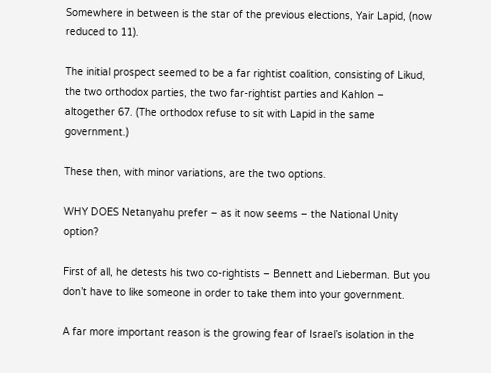Somewhere in between is the star of the previous elections, Yair Lapid, (now reduced to 11).

The initial prospect seemed to be a far rightist coalition, consisting of Likud, the two orthodox parties, the two far-rightist parties and Kahlon – altogether 67. (The orthodox refuse to sit with Lapid in the same government.)

These then, with minor variations, are the two options.

WHY DOES Netanyahu prefer – as it now seems – the National Unity option?

First of all, he detests his two co-rightists – Bennett and Lieberman. But you don’t have to like someone in order to take them into your government.

A far more important reason is the growing fear of Israel’s isolation in the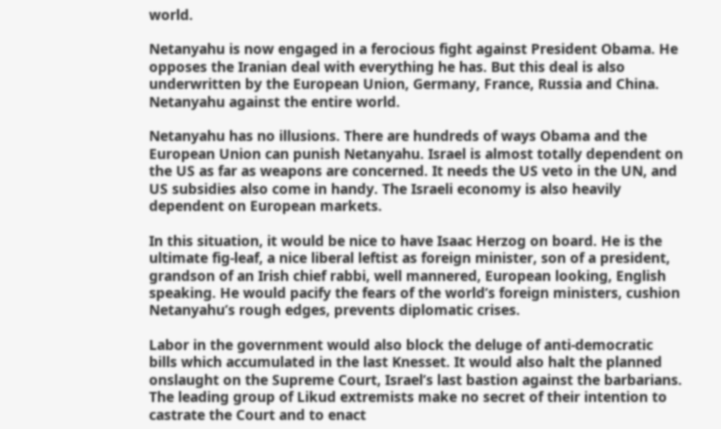world.

Netanyahu is now engaged in a ferocious fight against President Obama. He opposes the Iranian deal with everything he has. But this deal is also underwritten by the European Union, Germany, France, Russia and China. Netanyahu against the entire world.

Netanyahu has no illusions. There are hundreds of ways Obama and the European Union can punish Netanyahu. Israel is almost totally dependent on the US as far as weapons are concerned. It needs the US veto in the UN, and US subsidies also come in handy. The Israeli economy is also heavily dependent on European markets.

In this situation, it would be nice to have Isaac Herzog on board. He is the ultimate fig-leaf, a nice liberal leftist as foreign minister, son of a president, grandson of an Irish chief rabbi, well mannered, European looking, English speaking. He would pacify the fears of the world’s foreign ministers, cushion Netanyahu’s rough edges, prevents diplomatic crises.

Labor in the government would also block the deluge of anti-democratic bills which accumulated in the last Knesset. It would also halt the planned onslaught on the Supreme Court, Israel’s last bastion against the barbarians. The leading group of Likud extremists make no secret of their intention to castrate the Court and to enact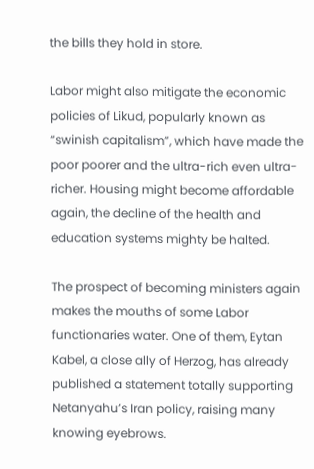the bills they hold in store.

Labor might also mitigate the economic policies of Likud, popularly known as “swinish capitalism”, which have made the poor poorer and the ultra-rich even ultra-richer. Housing might become affordable again, the decline of the health and education systems mighty be halted.

The prospect of becoming ministers again makes the mouths of some Labor functionaries water. One of them, Eytan Kabel, a close ally of Herzog, has already published a statement totally supporting Netanyahu’s Iran policy, raising many knowing eyebrows.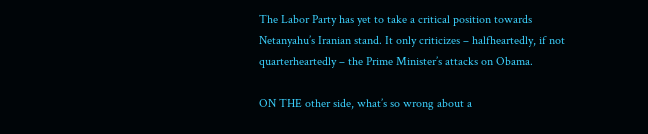The Labor Party has yet to take a critical position towards Netanyahu’s Iranian stand. It only criticizes – halfheartedly, if not quarterheartedly – the Prime Minister’s attacks on Obama.

ON THE other side, what’s so wrong about a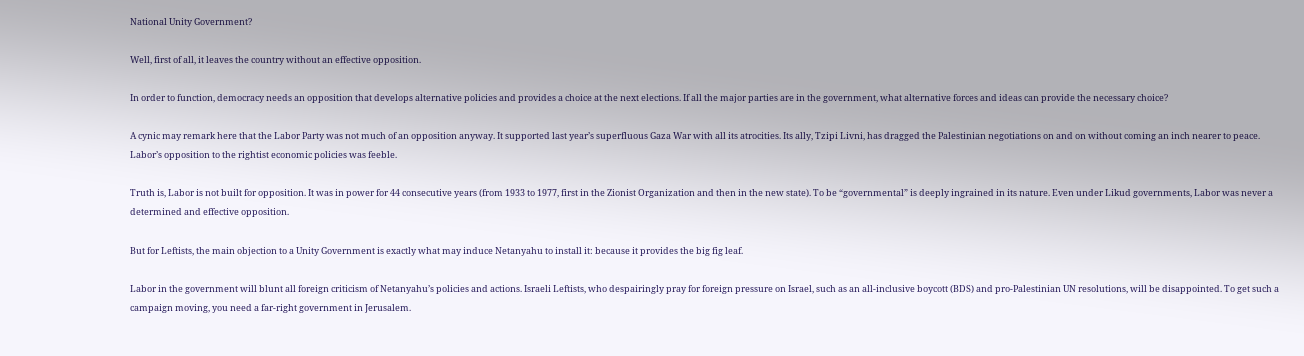National Unity Government?

Well, first of all, it leaves the country without an effective opposition.

In order to function, democracy needs an opposition that develops alternative policies and provides a choice at the next elections. If all the major parties are in the government, what alternative forces and ideas can provide the necessary choice?

A cynic may remark here that the Labor Party was not much of an opposition anyway. It supported last year’s superfluous Gaza War with all its atrocities. Its ally, Tzipi Livni, has dragged the Palestinian negotiations on and on without coming an inch nearer to peace. Labor’s opposition to the rightist economic policies was feeble.

Truth is, Labor is not built for opposition. It was in power for 44 consecutive years (from 1933 to 1977, first in the Zionist Organization and then in the new state). To be “governmental” is deeply ingrained in its nature. Even under Likud governments, Labor was never a determined and effective opposition.

But for Leftists, the main objection to a Unity Government is exactly what may induce Netanyahu to install it: because it provides the big fig leaf.

Labor in the government will blunt all foreign criticism of Netanyahu’s policies and actions. Israeli Leftists, who despairingly pray for foreign pressure on Israel, such as an all-inclusive boycott (BDS) and pro-Palestinian UN resolutions, will be disappointed. To get such a campaign moving, you need a far-right government in Jerusalem.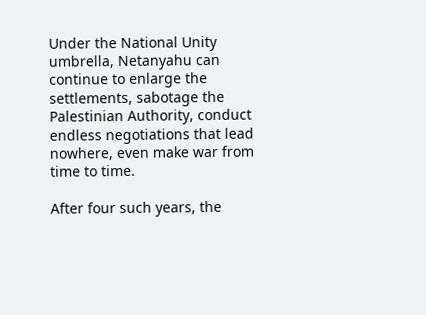Under the National Unity umbrella, Netanyahu can continue to enlarge the settlements, sabotage the Palestinian Authority, conduct endless negotiations that lead nowhere, even make war from time to time.

After four such years, the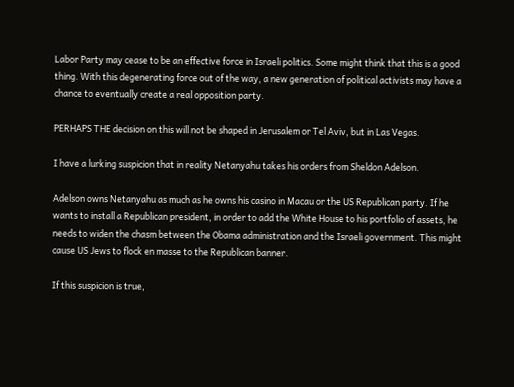Labor Party may cease to be an effective force in Israeli politics. Some might think that this is a good thing. With this degenerating force out of the way, a new generation of political activists may have a chance to eventually create a real opposition party.

PERHAPS THE decision on this will not be shaped in Jerusalem or Tel Aviv, but in Las Vegas.

I have a lurking suspicion that in reality Netanyahu takes his orders from Sheldon Adelson.

Adelson owns Netanyahu as much as he owns his casino in Macau or the US Republican party. If he wants to install a Republican president, in order to add the White House to his portfolio of assets, he needs to widen the chasm between the Obama administration and the Israeli government. This might cause US Jews to flock en masse to the Republican banner.

If this suspicion is true,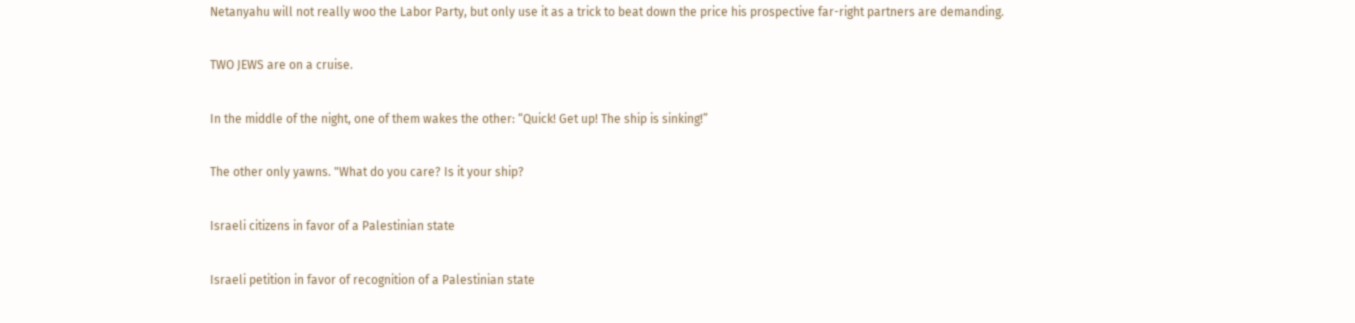Netanyahu will not really woo the Labor Party, but only use it as a trick to beat down the price his prospective far-right partners are demanding.

TWO JEWS are on a cruise.

In the middle of the night, one of them wakes the other: “Quick! Get up! The ship is sinking!”

The other only yawns. "What do you care? Is it your ship?

Israeli citizens in favor of a Palestinian state

Israeli petition in favor of recognition of a Palestinian state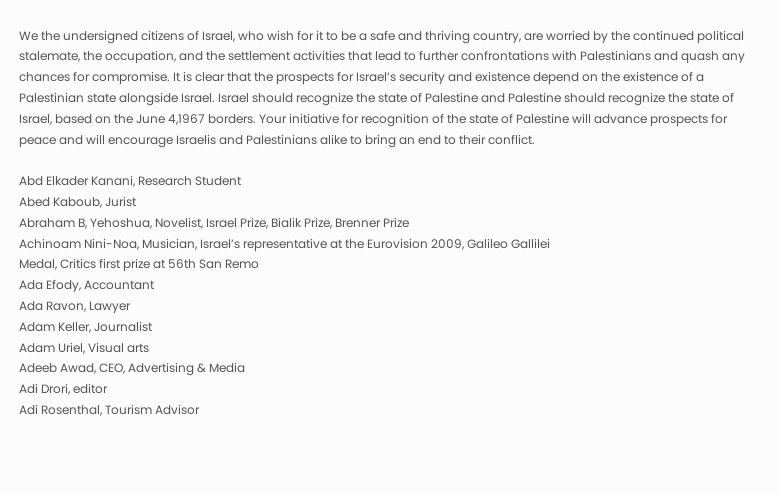We the undersigned citizens of Israel, who wish for it to be a safe and thriving country, are worried by the continued political stalemate, the occupation, and the settlement activities that lead to further confrontations with Palestinians and quash any chances for compromise. It is clear that the prospects for Israel’s security and existence depend on the existence of a Palestinian state alongside Israel. Israel should recognize the state of Palestine and Palestine should recognize the state of Israel, based on the June 4,1967 borders. Your initiative for recognition of the state of Palestine will advance prospects for peace and will encourage Israelis and Palestinians alike to bring an end to their conflict.

Abd Elkader Kanani, Research Student
Abed Kaboub, Jurist
Abraham B, Yehoshua, Novelist, Israel Prize, Bialik Prize, Brenner Prize
Achinoam Nini-Noa, Musician, Israel’s representative at the Eurovision 2009, Galileo Gallilei
Medal, Critics first prize at 56th San Remo
Ada Efody, Accountant
Ada Ravon, Lawyer
Adam Keller, Journalist
Adam Uriel, Visual arts
Adeeb Awad, CEO, Advertising & Media
Adi Drori, editor
Adi Rosenthal, Tourism Advisor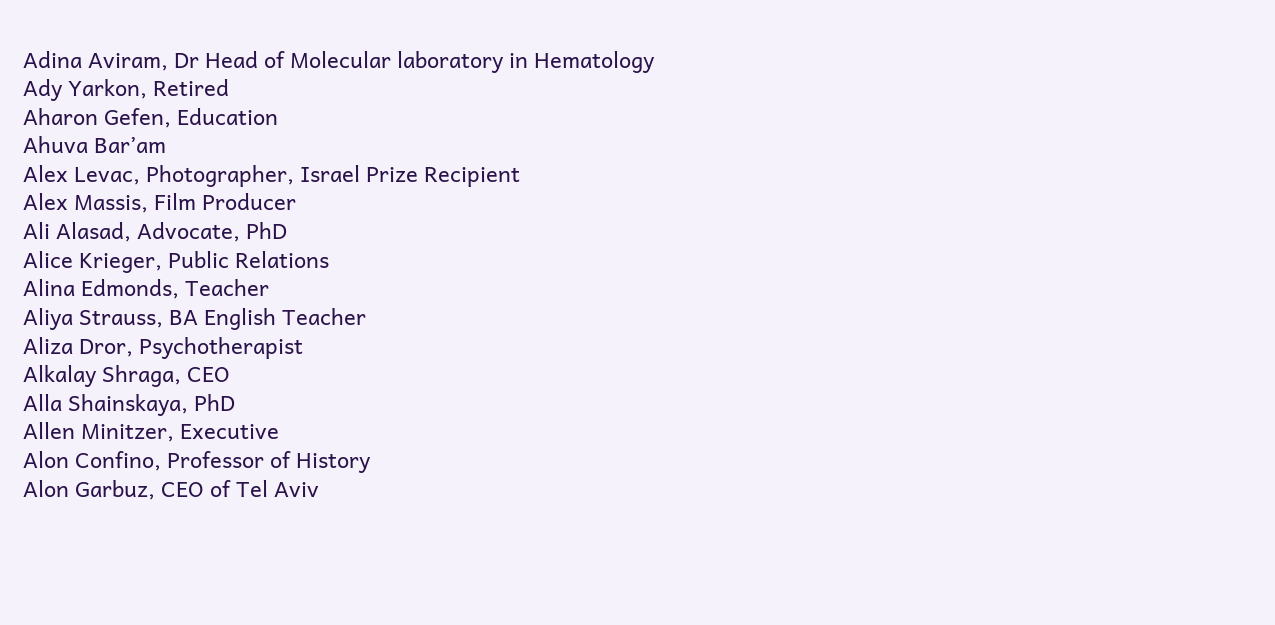Adina Aviram, Dr Head of Molecular laboratory in Hematology
Ady Yarkon, Retired
Aharon Gefen, Education
Ahuva Bar’am
Alex Levac, Photographer, Israel Prize Recipient
Alex Massis, Film Producer
Ali Alasad, Advocate, PhD
Alice Krieger, Public Relations
Alina Edmonds, Teacher
Aliya Strauss, BA English Teacher
Aliza Dror, Psychotherapist
Alkalay Shraga, CEO
Alla Shainskaya, PhD
Allen Minitzer, Executive
Alon Confino, Professor of History
Alon Garbuz, CEO of Tel Aviv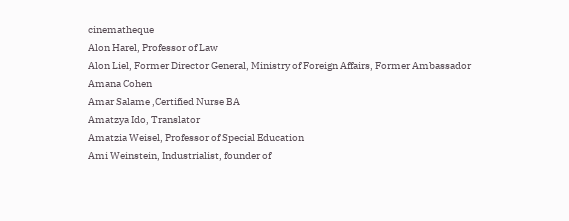cinematheque
Alon Harel, Professor of Law
Alon Liel, Former Director General, Ministry of Foreign Affairs, Former Ambassador
Amana Cohen
Amar Salame ,Certified Nurse BA
Amatzya Ido, Translator
Amatzia Weisel, Professor of Special Education
Ami Weinstein, Industrialist, founder of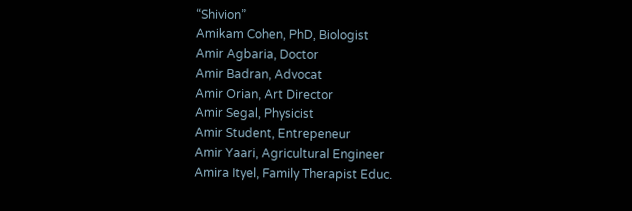“Shivion”
Amikam Cohen, PhD, Biologist
Amir Agbaria, Doctor
Amir Badran, Advocat
Amir Orian, Art Director
Amir Segal, Physicist
Amir Student, Entrepeneur
Amir Yaari, Agricultural Engineer
Amira Ityel, Family Therapist Educ.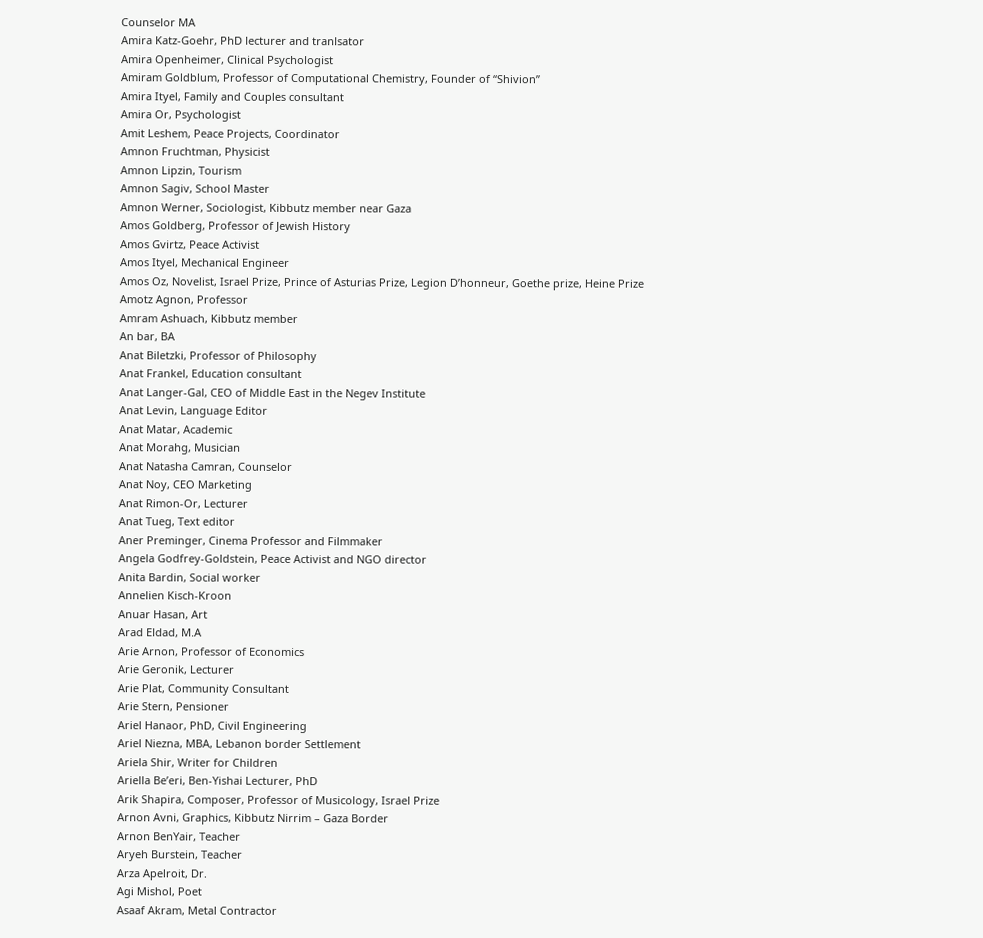Counselor MA
Amira Katz-Goehr, PhD lecturer and tranlsator
Amira Openheimer, Clinical Psychologist
Amiram Goldblum, Professor of Computational Chemistry, Founder of “Shivion”
Amira Ityel, Family and Couples consultant
Amira Or, Psychologist
Amit Leshem, Peace Projects, Coordinator
Amnon Fruchtman, Physicist
Amnon Lipzin, Tourism
Amnon Sagiv, School Master
Amnon Werner, Sociologist, Kibbutz member near Gaza
Amos Goldberg, Professor of Jewish History
Amos Gvirtz, Peace Activist
Amos Ityel, Mechanical Engineer
Amos Oz, Novelist, Israel Prize, Prince of Asturias Prize, Legion D’honneur, Goethe prize, Heine Prize
Amotz Agnon, Professor
Amram Ashuach, Kibbutz member
An bar, BA
Anat Biletzki, Professor of Philosophy
Anat Frankel, Education consultant
Anat Langer-Gal, CEO of Middle East in the Negev Institute
Anat Levin, Language Editor
Anat Matar, Academic
Anat Morahg, Musician
Anat Natasha Camran, Counselor
Anat Noy, CEO Marketing
Anat Rimon-Or, Lecturer
Anat Tueg, Text editor
Aner Preminger, Cinema Professor and Filmmaker
Angela Godfrey-Goldstein, Peace Activist and NGO director
Anita Bardin, Social worker
Annelien Kisch-Kroon
Anuar Hasan, Art
Arad Eldad, M.A
Arie Arnon, Professor of Economics
Arie Geronik, Lecturer
Arie Plat, Community Consultant
Arie Stern, Pensioner
Ariel Hanaor, PhD, Civil Engineering
Ariel Niezna, MBA, Lebanon border Settlement
Ariela Shir, Writer for Children
Ariella Be’eri, Ben-Yishai Lecturer, PhD
Arik Shapira, Composer, Professor of Musicology, Israel Prize
Arnon Avni, Graphics, Kibbutz Nirrim – Gaza Border
Arnon BenYair, Teacher
Aryeh Burstein, Teacher
Arza Apelroit, Dr.
Agi Mishol, Poet
Asaaf Akram, Metal Contractor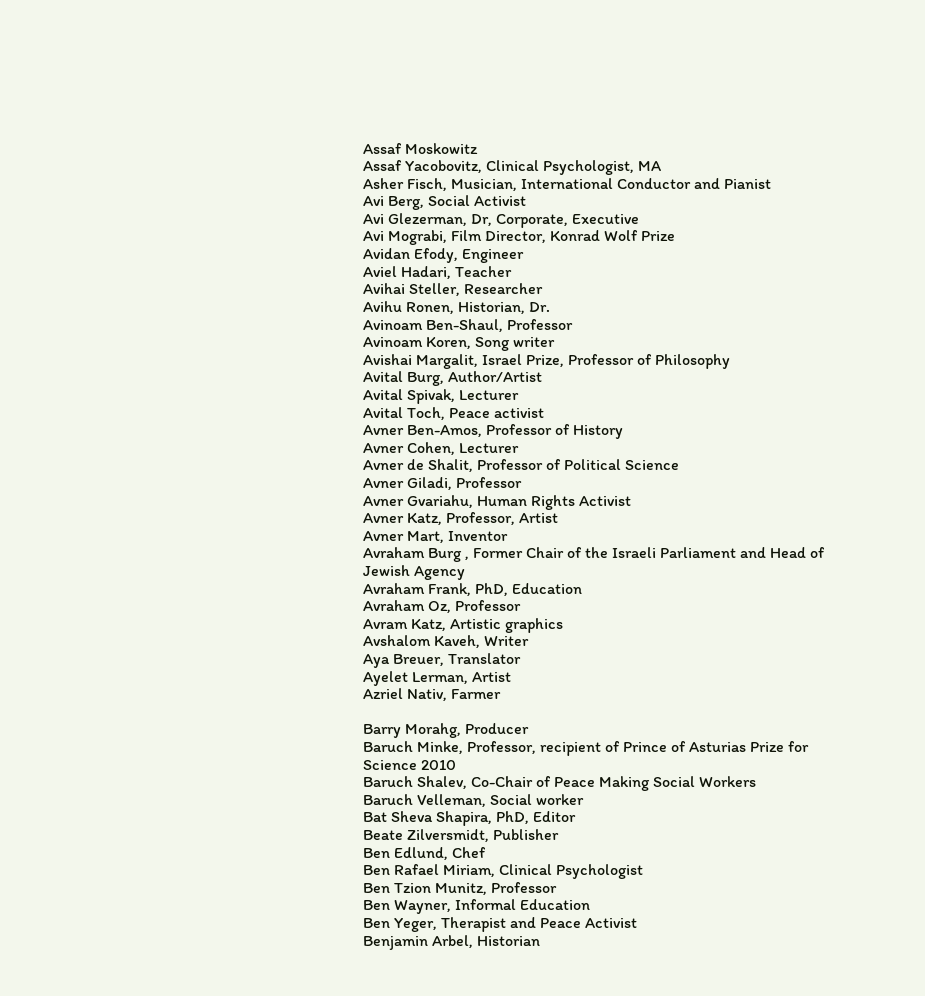Assaf Moskowitz
Assaf Yacobovitz, Clinical Psychologist, MA
Asher Fisch, Musician, International Conductor and Pianist
Avi Berg, Social Activist
Avi Glezerman, Dr, Corporate, Executive
Avi Mograbi, Film Director, Konrad Wolf Prize
Avidan Efody, Engineer
Aviel Hadari, Teacher
Avihai Steller, Researcher
Avihu Ronen, Historian, Dr.
Avinoam Ben-Shaul, Professor
Avinoam Koren, Song writer
Avishai Margalit, Israel Prize, Professor of Philosophy
Avital Burg, Author/Artist
Avital Spivak, Lecturer
Avital Toch, Peace activist
Avner Ben-Amos, Professor of History
Avner Cohen, Lecturer
Avner de Shalit, Professor of Political Science
Avner Giladi, Professor
Avner Gvariahu, Human Rights Activist
Avner Katz, Professor, Artist
Avner Mart, Inventor
Avraham Burg , Former Chair of the Israeli Parliament and Head of Jewish Agency
Avraham Frank, PhD, Education
Avraham Oz, Professor
Avram Katz, Artistic graphics
Avshalom Kaveh, Writer
Aya Breuer, Translator
Ayelet Lerman, Artist
Azriel Nativ, Farmer

Barry Morahg, Producer
Baruch Minke, Professor, recipient of Prince of Asturias Prize for Science 2010
Baruch Shalev, Co-Chair of Peace Making Social Workers
Baruch Velleman, Social worker
Bat Sheva Shapira, PhD, Editor
Beate Zilversmidt, Publisher
Ben Edlund, Chef
Ben Rafael Miriam, Clinical Psychologist
Ben Tzion Munitz, Professor
Ben Wayner, Informal Education
Ben Yeger, Therapist and Peace Activist
Benjamin Arbel, Historian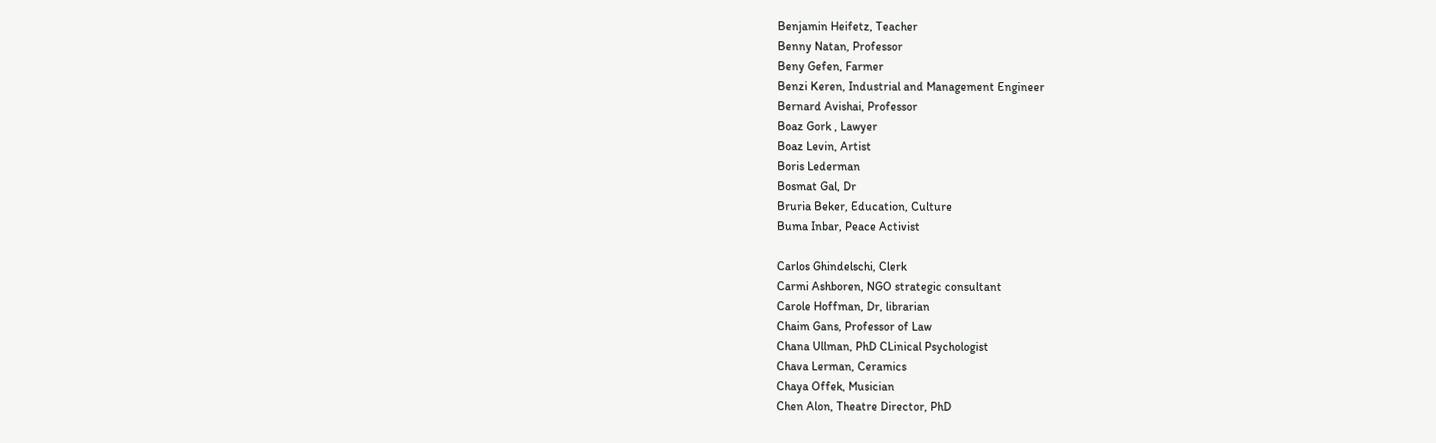Benjamin Heifetz, Teacher
Benny Natan, Professor
Beny Gefen, Farmer
Benzi Keren, Industrial and Management Engineer
Bernard Avishai, Professor
Boaz Gork , Lawyer
Boaz Levin, Artist
Boris Lederman
Bosmat Gal, Dr
Bruria Beker, Education, Culture
Buma Inbar, Peace Activist

Carlos Ghindelschi, Clerk
Carmi Ashboren, NGO strategic consultant
Carole Hoffman, Dr, librarian
Chaim Gans, Professor of Law
Chana Ullman, PhD CLinical Psychologist
Chava Lerman, Ceramics
Chaya Offek, Musician
Chen Alon, Theatre Director, PhD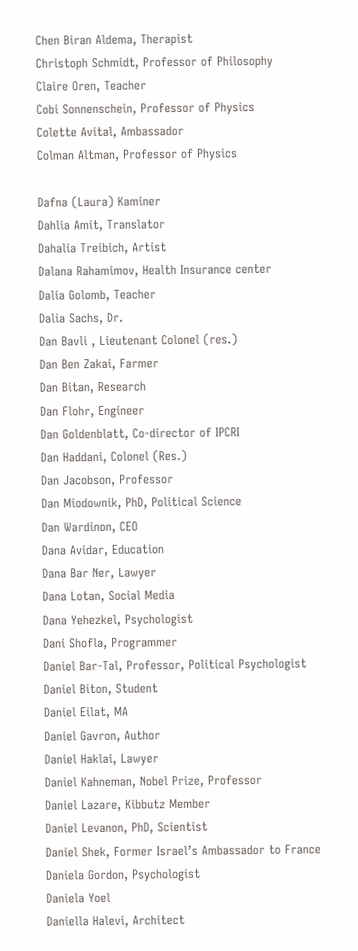Chen Biran Aldema, Therapist
Christoph Schmidt, Professor of Philosophy
Claire Oren, Teacher
Cobi Sonnenschein, Professor of Physics
Colette Avital, Ambassador
Colman Altman, Professor of Physics

Dafna (Laura) Kaminer
Dahlia Amit, Translator
Dahalia Treibich, Artist
Dalana Rahamimov, Health Insurance center
Dalia Golomb, Teacher
Dalia Sachs, Dr.
Dan Bavli , Lieutenant Colonel (res.)
Dan Ben Zakai, Farmer
Dan Bitan, Research
Dan Flohr, Engineer
Dan Goldenblatt, Co-director of IPCRI
Dan Haddani, Colonel (Res.)
Dan Jacobson, Professor
Dan Miodownik, PhD, Political Science
Dan Wardinon, CEO
Dana Avidar, Education
Dana Bar Ner, Lawyer
Dana Lotan, Social Media
Dana Yehezkel, Psychologist
Dani Shofla, Programmer
Daniel Bar-Tal, Professor, Political Psychologist
Daniel Biton, Student
Daniel Eilat, MA
Daniel Gavron, Author
Daniel Haklai, Lawyer
Daniel Kahneman, Nobel Prize, Professor
Daniel Lazare, Kibbutz Member
Daniel Levanon, PhD, Scientist
Daniel Shek, Former Israel’s Ambassador to France
Daniela Gordon, Psychologist
Daniela Yoel
Daniella Halevi, Architect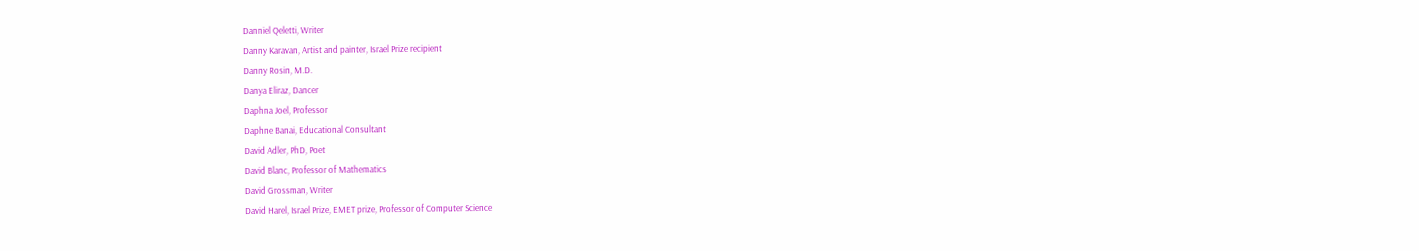Danniel Qeletti, Writer
Danny Karavan, Artist and painter, Israel Prize recipient
Danny Rosin, M.D.
Danya Eliraz, Dancer
Daphna Joel, Professor
Daphne Banai, Educational Consultant
David Adler, PhD, Poet
David Blanc, Professor of Mathematics
David Grossman, Writer
David Harel, Israel Prize, EMET prize, Professor of Computer Science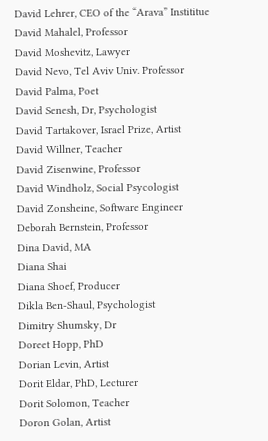David Lehrer, CEO of the “Arava” Instititue
David Mahalel, Professor
David Moshevitz, Lawyer
David Nevo, Tel Aviv Univ. Professor
David Palma, Poet
David Senesh, Dr, Psychologist
David Tartakover, Israel Prize, Artist
David Willner, Teacher
David Zisenwine, Professor
David Windholz, Social Psycologist
David Zonsheine, Software Engineer
Deborah Bernstein, Professor
Dina David, MA
Diana Shai
Diana Shoef, Producer
Dikla Ben-Shaul, Psychologist
Dimitry Shumsky, Dr
Doreet Hopp, PhD
Dorian Levin, Artist
Dorit Eldar, PhD, Lecturer
Dorit Solomon, Teacher
Doron Golan, Artist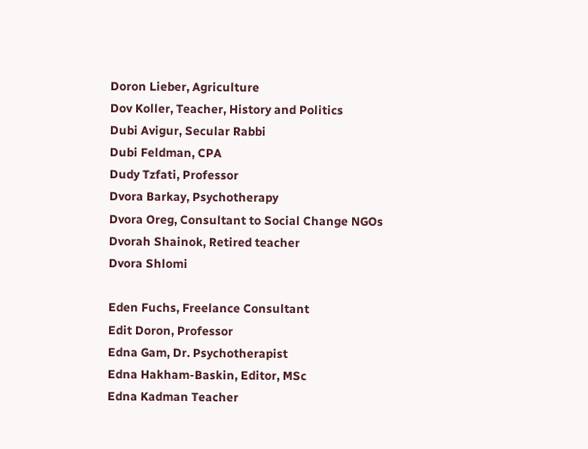Doron Lieber, Agriculture
Dov Koller, Teacher, History and Politics
Dubi Avigur, Secular Rabbi
Dubi Feldman, CPA
Dudy Tzfati, Professor
Dvora Barkay, Psychotherapy
Dvora Oreg, Consultant to Social Change NGOs
Dvorah Shainok, Retired teacher
Dvora Shlomi

Eden Fuchs, Freelance Consultant
Edit Doron, Professor
Edna Gam, Dr. Psychotherapist
Edna Hakham-Baskin, Editor, MSc
Edna Kadman Teacher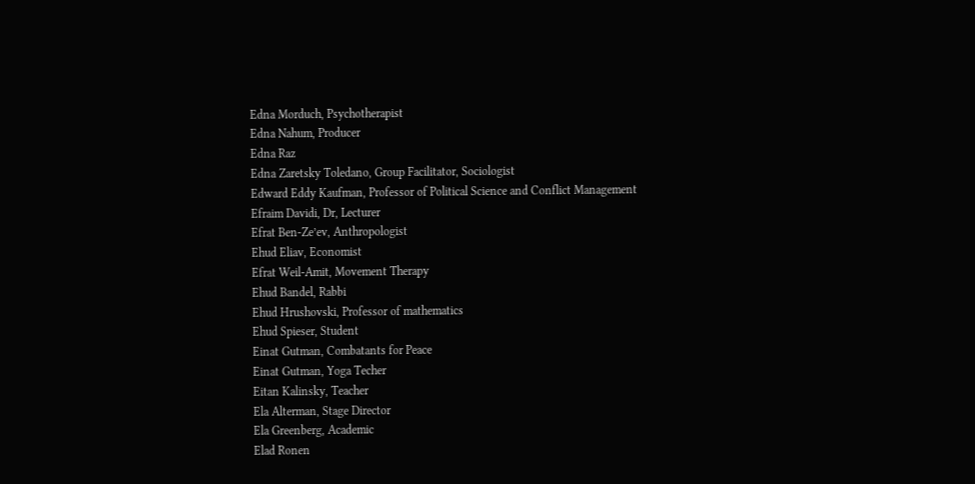Edna Morduch, Psychotherapist
Edna Nahum, Producer
Edna Raz
Edna Zaretsky Toledano, Group Facilitator, Sociologist
Edward Eddy Kaufman, Professor of Political Science and Conflict Management
Efraim Davidi, Dr, Lecturer
Efrat Ben-Ze’ev, Anthropologist
Ehud Eliav, Economist
Efrat Weil-Amit, Movement Therapy
Ehud Bandel, Rabbi
Ehud Hrushovski, Professor of mathematics
Ehud Spieser, Student
Einat Gutman, Combatants for Peace
Einat Gutman, Yoga Techer
Eitan Kalinsky, Teacher
Ela Alterman, Stage Director
Ela Greenberg, Academic
Elad Ronen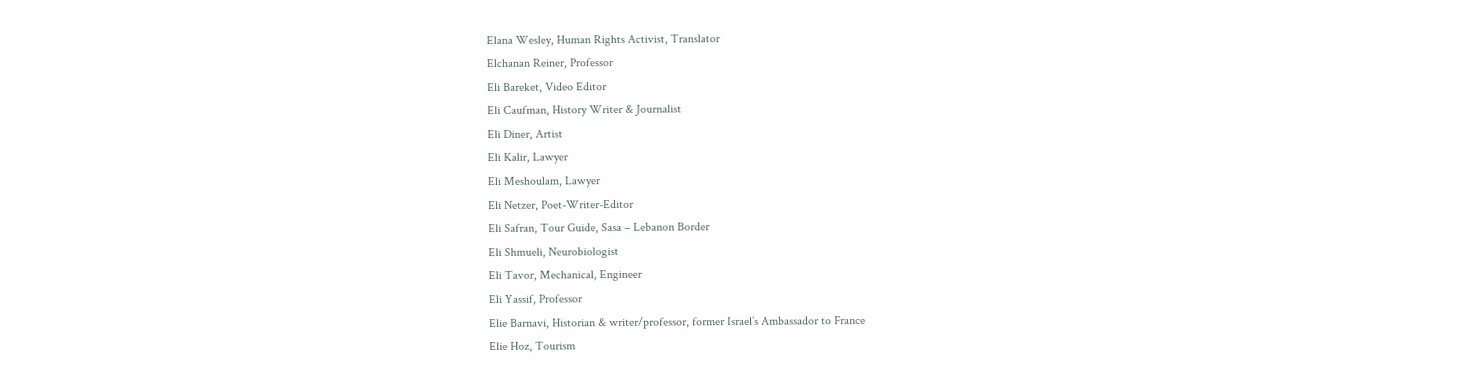Elana Wesley, Human Rights Activist, Translator
Elchanan Reiner, Professor
Eli Bareket, Video Editor
Eli Caufman, History Writer & Journalist
Eli Diner, Artist
Eli Kalir, Lawyer
Eli Meshoulam, Lawyer
Eli Netzer, Poet-Writer-Editor
Eli Safran, Tour Guide, Sasa – Lebanon Border
Eli Shmueli, Neurobiologist
Eli Tavor, Mechanical, Engineer
Eli Yassif, Professor
Elie Barnavi, Historian & writer/professor, former Israel’s Ambassador to France
Elie Hoz, Tourism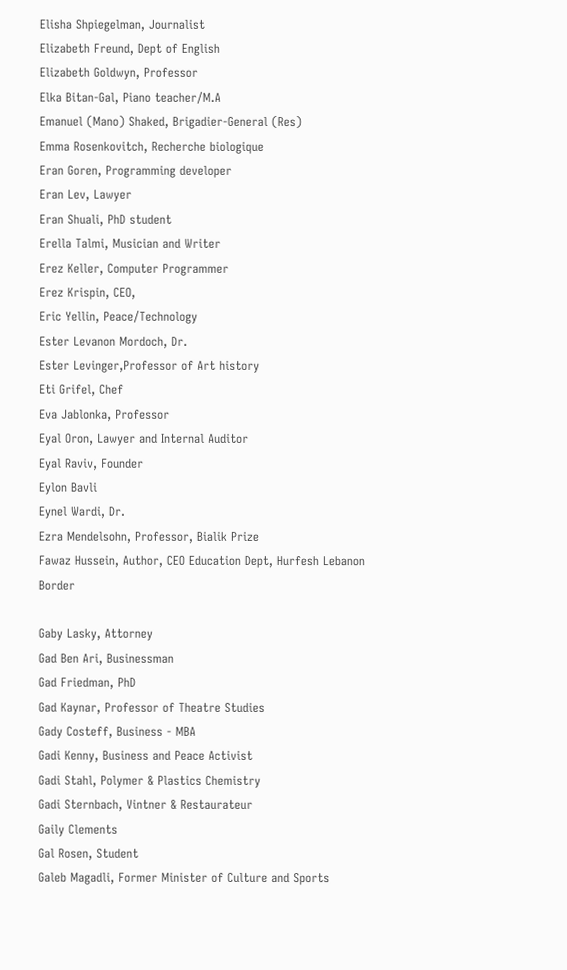Elisha Shpiegelman, Journalist
Elizabeth Freund, Dept of English
Elizabeth Goldwyn, Professor
Elka Bitan-Gal, Piano teacher/M.A
Emanuel (Mano) Shaked, Brigadier-General (Res)
Emma Rosenkovitch, Recherche biologique
Eran Goren, Programming developer
Eran Lev, Lawyer
Eran Shuali, PhD student
Erella Talmi, Musician and Writer
Erez Keller, Computer Programmer
Erez Krispin, CEO,
Eric Yellin, Peace/Technology
Ester Levanon Mordoch, Dr.
Ester Levinger,Professor of Art history
Eti Grifel, Chef
Eva Jablonka, Professor
Eyal Oron, Lawyer and Internal Auditor
Eyal Raviv, Founder
Eylon Bavli
Eynel Wardi, Dr.
Ezra Mendelsohn, Professor, Bialik Prize
Fawaz Hussein, Author, CEO Education Dept, Hurfesh Lebanon Border

Gaby Lasky, Attorney
Gad Ben Ari, Businessman
Gad Friedman, PhD
Gad Kaynar, Professor of Theatre Studies
Gady Costeff, Business - MBA
Gadi Kenny, Business and Peace Activist
Gadi Stahl, Polymer & Plastics Chemistry
Gadi Sternbach, Vintner & Restaurateur
Gaily Clements
Gal Rosen, Student
Galeb Magadli, Former Minister of Culture and Sports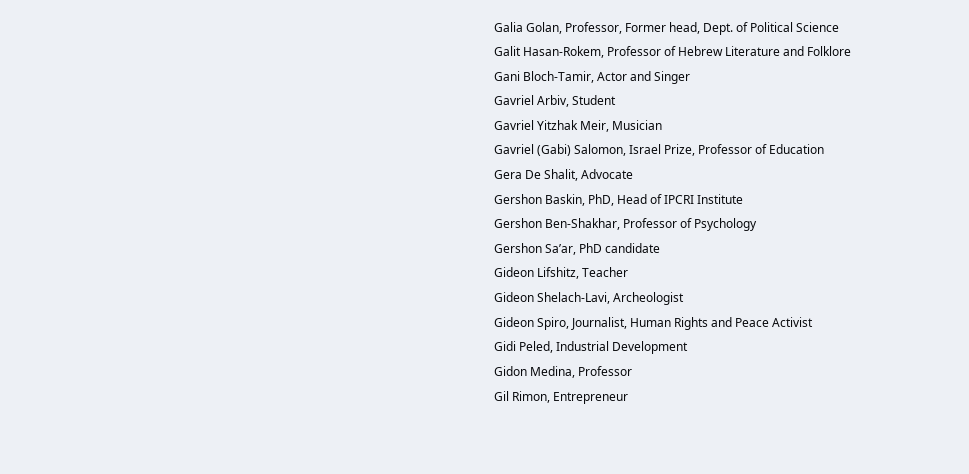Galia Golan, Professor, Former head, Dept. of Political Science
Galit Hasan-Rokem, Professor of Hebrew Literature and Folklore
Gani Bloch-Tamir, Actor and Singer
Gavriel Arbiv, Student
Gavriel Yitzhak Meir, Musician
Gavriel (Gabi) Salomon, Israel Prize, Professor of Education
Gera De Shalit, Advocate
Gershon Baskin, PhD, Head of IPCRI Institute
Gershon Ben-Shakhar, Professor of Psychology
Gershon Sa’ar, PhD candidate
Gideon Lifshitz, Teacher
Gideon Shelach-Lavi, Archeologist
Gideon Spiro, Journalist, Human Rights and Peace Activist
Gidi Peled, Industrial Development
Gidon Medina, Professor
Gil Rimon, Entrepreneur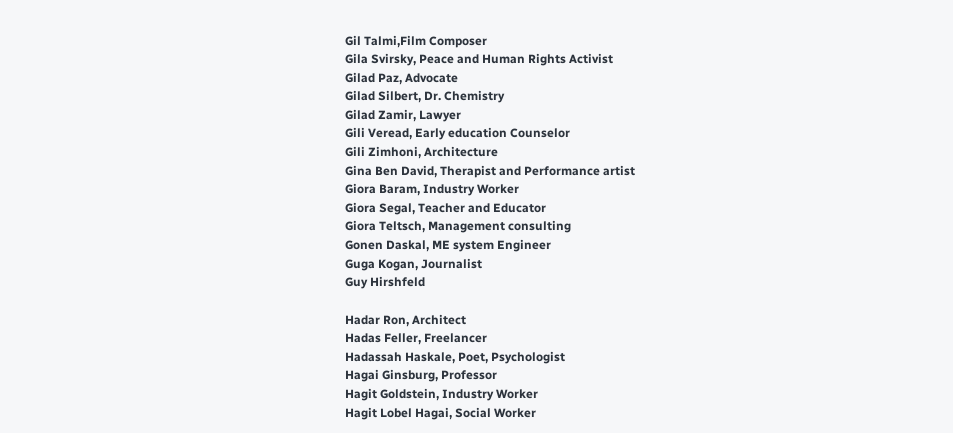Gil Talmi,Film Composer
Gila Svirsky, Peace and Human Rights Activist
Gilad Paz, Advocate
Gilad Silbert, Dr. Chemistry
Gilad Zamir, Lawyer
Gili Veread, Early education Counselor
Gili Zimhoni, Architecture
Gina Ben David, Therapist and Performance artist
Giora Baram, Industry Worker
Giora Segal, Teacher and Educator
Giora Teltsch, Management consulting
Gonen Daskal, ME system Engineer
Guga Kogan, Journalist
Guy Hirshfeld

Hadar Ron, Architect
Hadas Feller, Freelancer
Hadassah Haskale, Poet, Psychologist
Hagai Ginsburg, Professor
Hagit Goldstein, Industry Worker
Hagit Lobel Hagai, Social Worker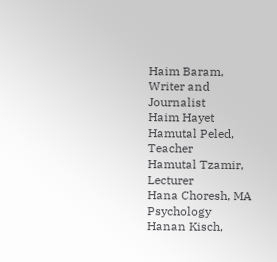Haim Baram, Writer and Journalist
Haim Hayet
Hamutal Peled, Teacher
Hamutal Tzamir, Lecturer
Hana Choresh, MA Psychology
Hanan Kisch,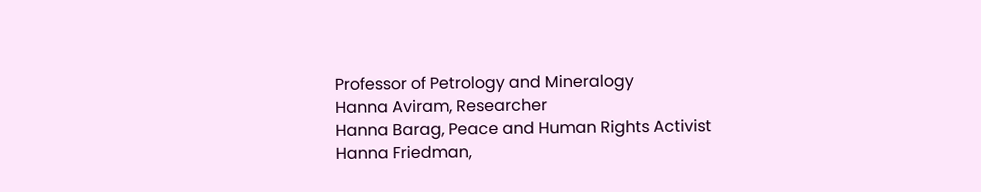Professor of Petrology and Mineralogy
Hanna Aviram, Researcher
Hanna Barag, Peace and Human Rights Activist
Hanna Friedman,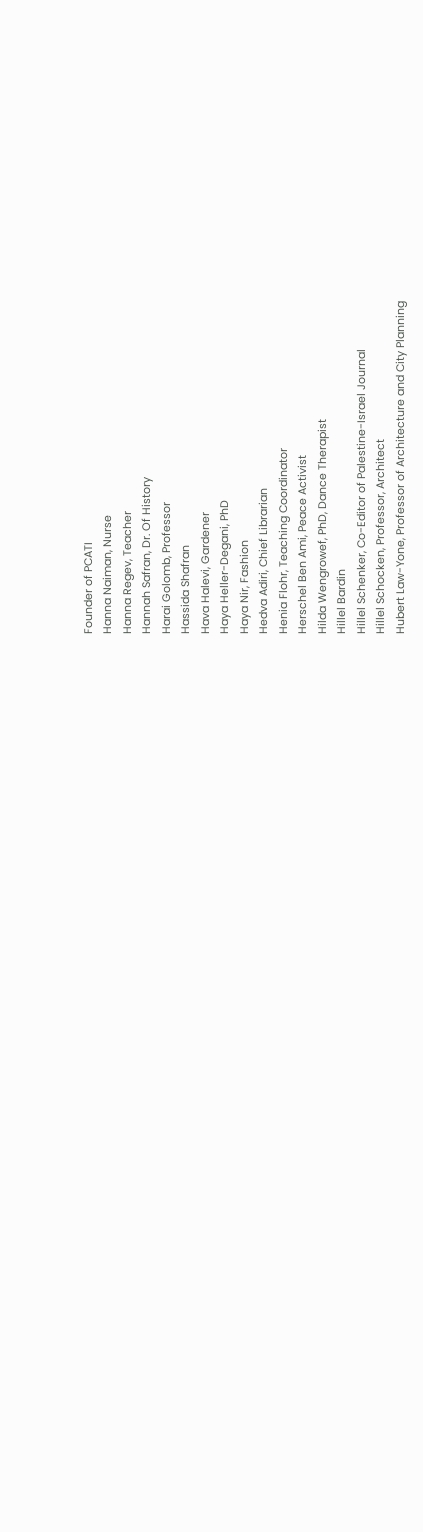Founder of PCATI
Hanna Naiman, Nurse
Hanna Regev, Teacher
Hannah Safran, Dr. Of History
Harai Golomb, Professor
Hassida Shafran
Hava Halevi, Gardener
Haya Heller-Degani, PhD
Haya Nir, Fashion
Hedva Adiri, Chief Librarian
Henia Flohr, Teaching Coordinator
Herschel Ben Ami, Peace Activist
Hilda Wengrowef, PhD, Dance Therapist
Hillel Bardin
Hillel Schenker, Co-Editor of Palestine-Israel Journal
Hillel Schocken, Professor, Architect
Hubert Law-Yone, Professor of Architecture and City Planning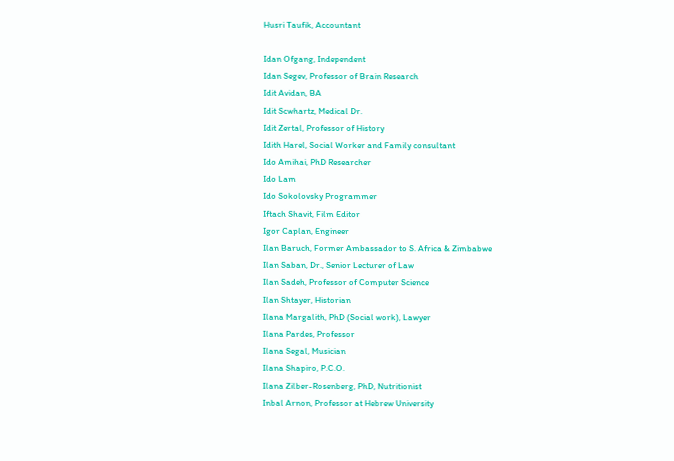Husri Taufik, Accountant

Idan Ofgang, Independent
Idan Segev, Professor of Brain Research
Idit Avidan, BA
Idit Scwhartz, Medical Dr.
Idit Zertal, Professor of History
Idith Harel, Social Worker and Family consultant
Ido Amihai, PhD Researcher
Ido Lam
Ido Sokolovsky Programmer
Iftach Shavit, Film Editor
Igor Caplan, Engineer
Ilan Baruch, Former Ambassador to S. Africa & Zimbabwe
Ilan Saban, Dr., Senior Lecturer of Law
Ilan Sadeh, Professor of Computer Science
Ilan Shtayer, Historian
Ilana Margalith, PhD (Social work), Lawyer
Ilana Pardes, Professor
Ilana Segal, Musician
Ilana Shapiro, P.C.O.
Ilana Zilber-Rosenberg, PhD, Nutritionist
Inbal Arnon, Professor at Hebrew University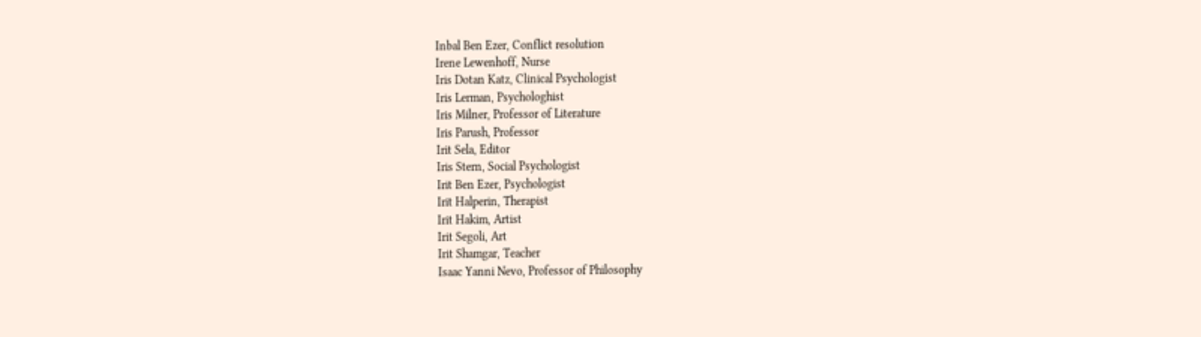Inbal Ben Ezer, Conflict resolution
Irene Lewenhoff, Nurse
Iris Dotan Katz, Clinical Psychologist
Iris Lerman, Psychologhist
Iris Milner, Professor of Literature
Iris Parush, Professor
Irit Sela, Editor
Iris Stern, Social Psychologist
Irit Ben Ezer, Psychologist
Irit Halperin, Therapist
Irit Hakim, Artist
Irit Segoli, Art
Irit Shamgar, Teacher
Isaac Yanni Nevo, Professor of Philosophy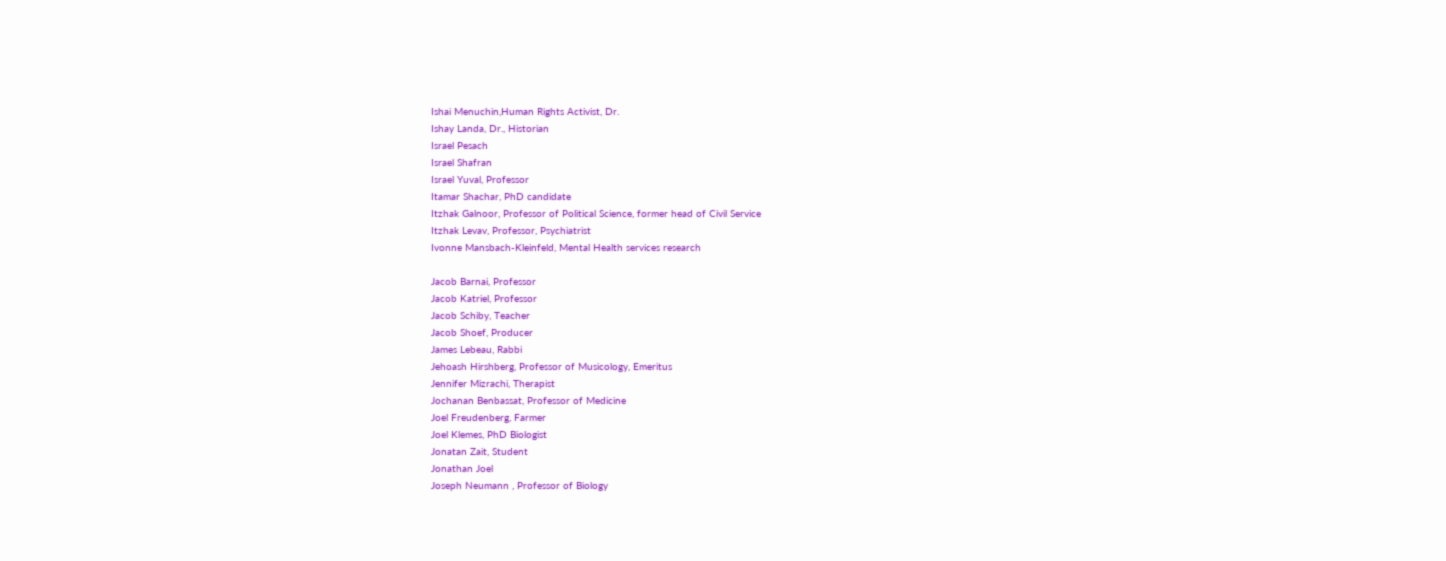Ishai Menuchin,Human Rights Activist, Dr.
Ishay Landa, Dr., Historian
Israel Pesach
Israel Shafran
Israel Yuval, Professor
Itamar Shachar, PhD candidate
Itzhak Galnoor, Professor of Political Science, former head of Civil Service
Itzhak Levav, Professor, Psychiatrist
Ivonne Mansbach-Kleinfeld, Mental Health services research

Jacob Barnai, Professor
Jacob Katriel, Professor
Jacob Schiby, Teacher
Jacob Shoef, Producer
James Lebeau, Rabbi
Jehoash Hirshberg, Professor of Musicology, Emeritus
Jennifer Mizrachi, Therapist
Jochanan Benbassat, Professor of Medicine
Joel Freudenberg, Farmer
Joel Klemes, PhD Biologist
Jonatan Zait, Student
Jonathan Joel
Joseph Neumann , Professor of Biology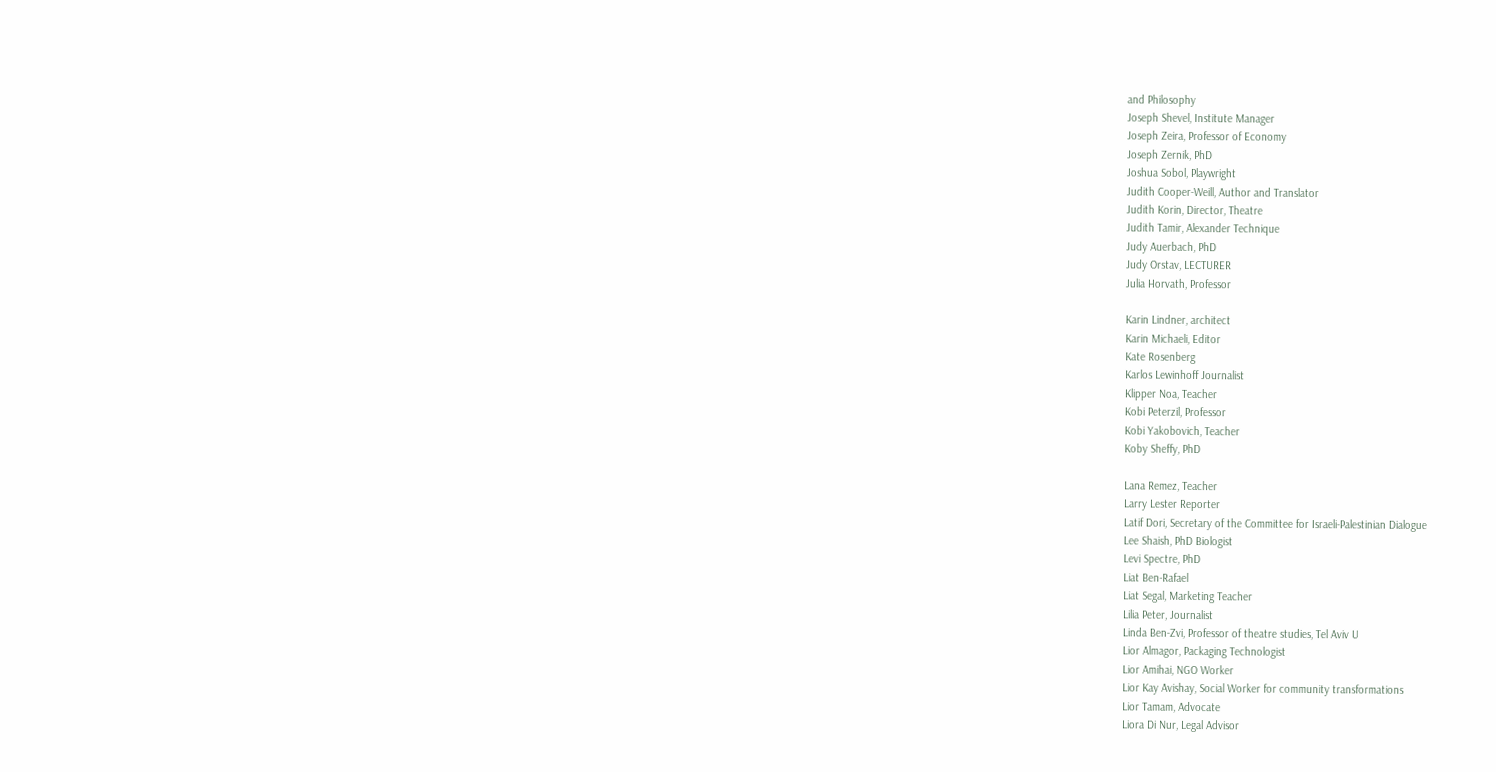and Philosophy
Joseph Shevel, Institute Manager
Joseph Zeira, Professor of Economy
Joseph Zernik, PhD
Joshua Sobol, Playwright
Judith Cooper-Weill, Author and Translator
Judith Korin, Director, Theatre
Judith Tamir, Alexander Technique
Judy Auerbach, PhD
Judy Orstav, LECTURER
Julia Horvath, Professor

Karin Lindner, architect
Karin Michaeli, Editor
Kate Rosenberg
Karlos Lewinhoff Journalist
Klipper Noa, Teacher
Kobi Peterzil, Professor
Kobi Yakobovich, Teacher
Koby Sheffy, PhD

Lana Remez, Teacher
Larry Lester Reporter
Latif Dori, Secretary of the Committee for Israeli-Palestinian Dialogue
Lee Shaish, PhD Biologist
Levi Spectre, PhD
Liat Ben-Rafael
Liat Segal, Marketing Teacher
Lilia Peter, Journalist
Linda Ben-Zvi, Professor of theatre studies, Tel Aviv U
Lior Almagor, Packaging Technologist
Lior Amihai, NGO Worker
Lior Kay Avishay, Social Worker for community transformations
Lior Tamam, Advocate
Liora Di Nur, Legal Advisor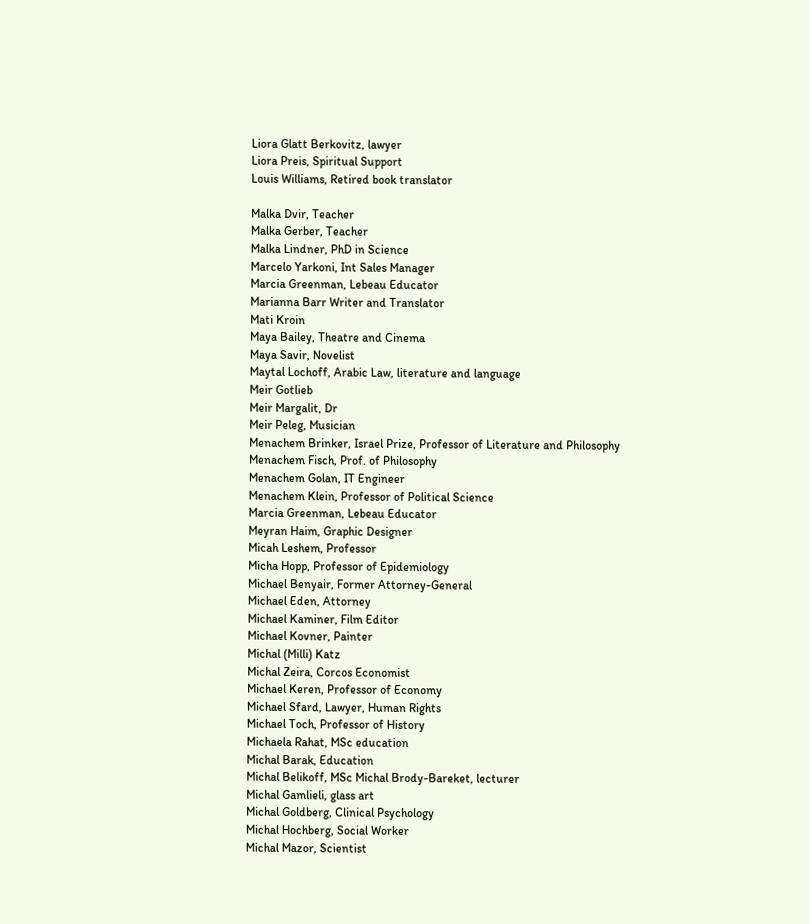Liora Glatt Berkovitz, lawyer
Liora Preis, Spiritual Support
Louis Williams, Retired book translator

Malka Dvir, Teacher
Malka Gerber, Teacher
Malka Lindner, PhD in Science
Marcelo Yarkoni, Int Sales Manager
Marcia Greenman, Lebeau Educator
Marianna Barr Writer and Translator
Mati Kroin
Maya Bailey, Theatre and Cinema
Maya Savir, Novelist
Maytal Lochoff, Arabic Law, literature and language
Meir Gotlieb
Meir Margalit, Dr
Meir Peleg, Musician
Menachem Brinker, Israel Prize, Professor of Literature and Philosophy
Menachem Fisch, Prof. of Philosophy
Menachem Golan, IT Engineer
Menachem Klein, Professor of Political Science
Marcia Greenman, Lebeau Educator
Meyran Haim, Graphic Designer
Micah Leshem, Professor
Micha Hopp, Professor of Epidemiology
Michael Benyair, Former Attorney-General
Michael Eden, Attorney
Michael Kaminer, Film Editor
Michael Kovner, Painter
Michal (Milli) Katz
Michal Zeira, Corcos Economist
Michael Keren, Professor of Economy
Michael Sfard, Lawyer, Human Rights
Michael Toch, Professor of History
Michaela Rahat, MSc education
Michal Barak, Education
Michal Belikoff, MSc Michal Brody-Bareket, lecturer
Michal Gamlieli, glass art
Michal Goldberg, Clinical Psychology
Michal Hochberg, Social Worker
Michal Mazor, Scientist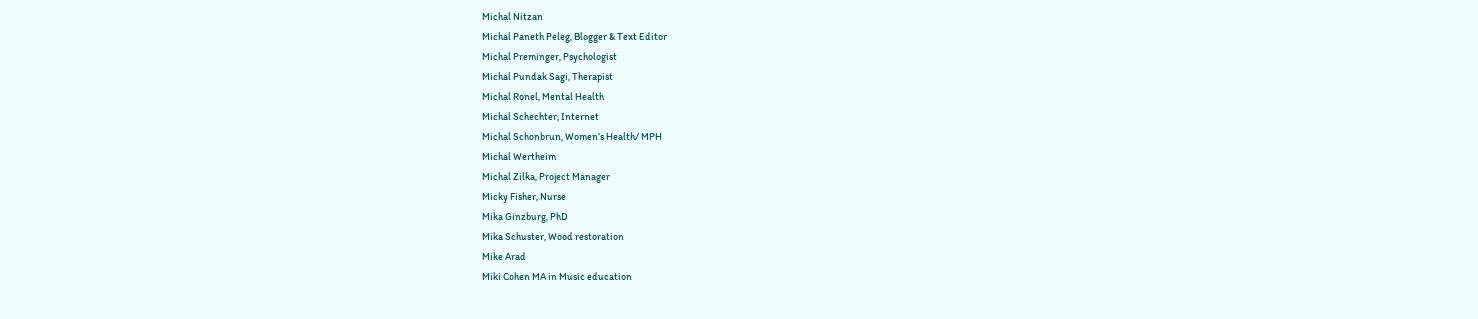Michal Nitzan
Michal Paneth Peleg, Blogger & Text Editor
Michal Preminger, Psychologist
Michal Pundak Sagi, Therapist
Michal Ronel, Mental Health
Michal Schechter, Internet
Michal Schonbrun, Women’s Health/ MPH
Michal Wertheim
Michal Zilka, Project Manager
Micky Fisher, Nurse
Mika Ginzburg, PhD
Mika Schuster, Wood restoration
Mike Arad
Miki Cohen MA in Music education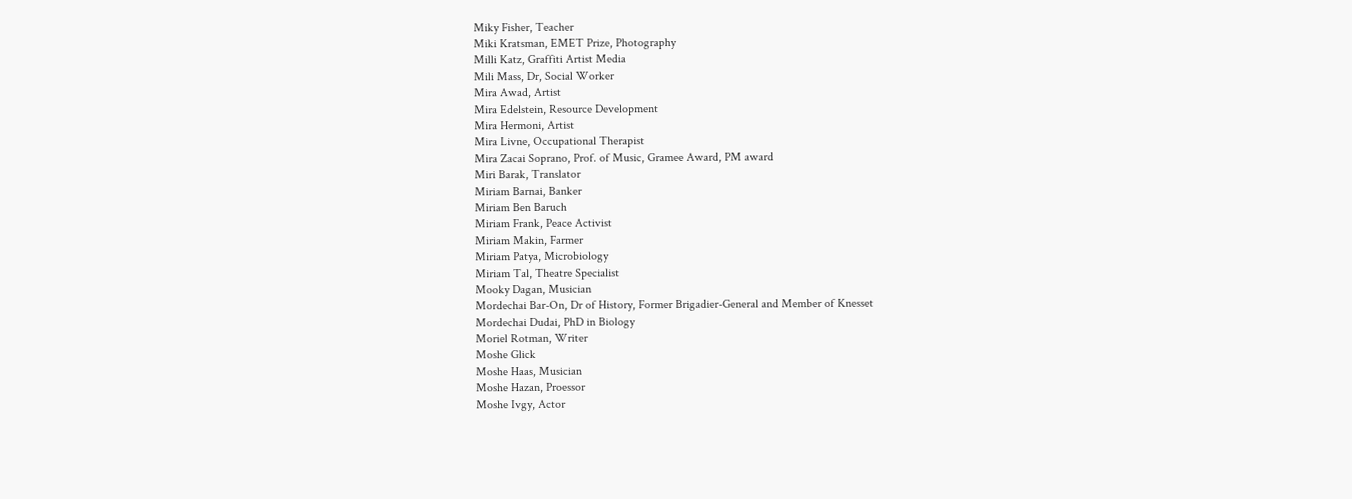Miky Fisher, Teacher
Miki Kratsman, EMET Prize, Photography
Milli Katz, Graffiti Artist Media
Mili Mass, Dr, Social Worker
Mira Awad, Artist
Mira Edelstein, Resource Development
Mira Hermoni, Artist
Mira Livne, Occupational Therapist
Mira Zacai Soprano, Prof. of Music, Gramee Award, PM award
Miri Barak, Translator
Miriam Barnai, Banker
Miriam Ben Baruch
Miriam Frank, Peace Activist
Miriam Makin, Farmer
Miriam Patya, Microbiology
Miriam Tal, Theatre Specialist
Mooky Dagan, Musician
Mordechai Bar-On, Dr of History, Former Brigadier-General and Member of Knesset
Mordechai Dudai, PhD in Biology
Moriel Rotman, Writer
Moshe Glick
Moshe Haas, Musician
Moshe Hazan, Proessor
Moshe Ivgy, Actor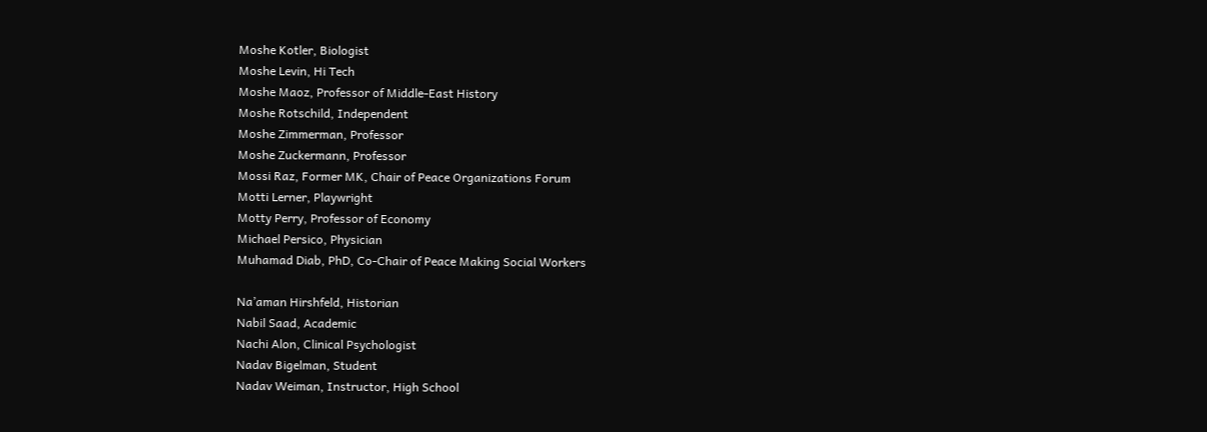Moshe Kotler, Biologist
Moshe Levin, Hi Tech
Moshe Maoz, Professor of Middle-East History
Moshe Rotschild, Independent
Moshe Zimmerman, Professor
Moshe Zuckermann, Professor
Mossi Raz, Former MK, Chair of Peace Organizations Forum
Motti Lerner, Playwright
Motty Perry, Professor of Economy
Michael Persico, Physician
Muhamad Diab, PhD, Co-Chair of Peace Making Social Workers

Na’aman Hirshfeld, Historian
Nabil Saad, Academic
Nachi Alon, Clinical Psychologist
Nadav Bigelman, Student
Nadav Weiman, Instructor, High School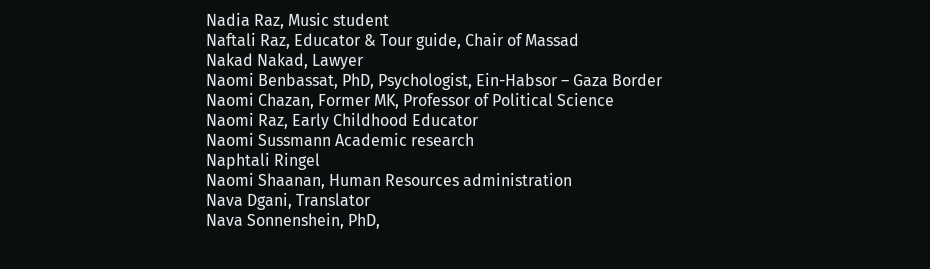Nadia Raz, Music student
Naftali Raz, Educator & Tour guide, Chair of Massad
Nakad Nakad, Lawyer
Naomi Benbassat, PhD, Psychologist, Ein-Habsor – Gaza Border
Naomi Chazan, Former MK, Professor of Political Science
Naomi Raz, Early Childhood Educator
Naomi Sussmann Academic research
Naphtali Ringel
Naomi Shaanan, Human Resources administration
Nava Dgani, Translator
Nava Sonnenshein, PhD,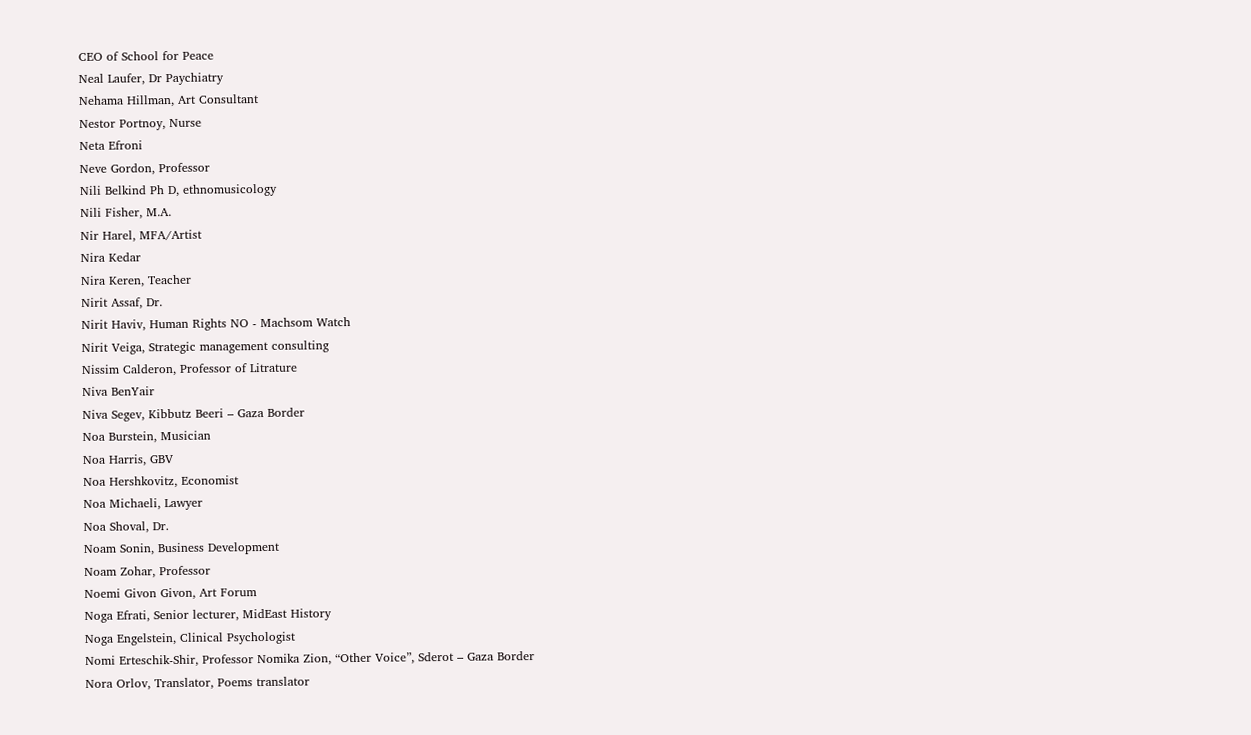CEO of School for Peace
Neal Laufer, Dr Paychiatry
Nehama Hillman, Art Consultant
Nestor Portnoy, Nurse
Neta Efroni
Neve Gordon, Professor
Nili Belkind Ph D, ethnomusicology
Nili Fisher, M.A.
Nir Harel, MFA/Artist
Nira Kedar
Nira Keren, Teacher
Nirit Assaf, Dr.
Nirit Haviv, Human Rights NO - Machsom Watch
Nirit Veiga, Strategic management consulting
Nissim Calderon, Professor of Litrature
Niva BenYair
Niva Segev, Kibbutz Beeri – Gaza Border
Noa Burstein, Musician
Noa Harris, GBV
Noa Hershkovitz, Economist
Noa Michaeli, Lawyer
Noa Shoval, Dr.
Noam Sonin, Business Development
Noam Zohar, Professor
Noemi Givon Givon, Art Forum
Noga Efrati, Senior lecturer, MidEast History
Noga Engelstein, Clinical Psychologist
Nomi Erteschik-Shir, Professor Nomika Zion, “Other Voice”, Sderot – Gaza Border
Nora Orlov, Translator, Poems translator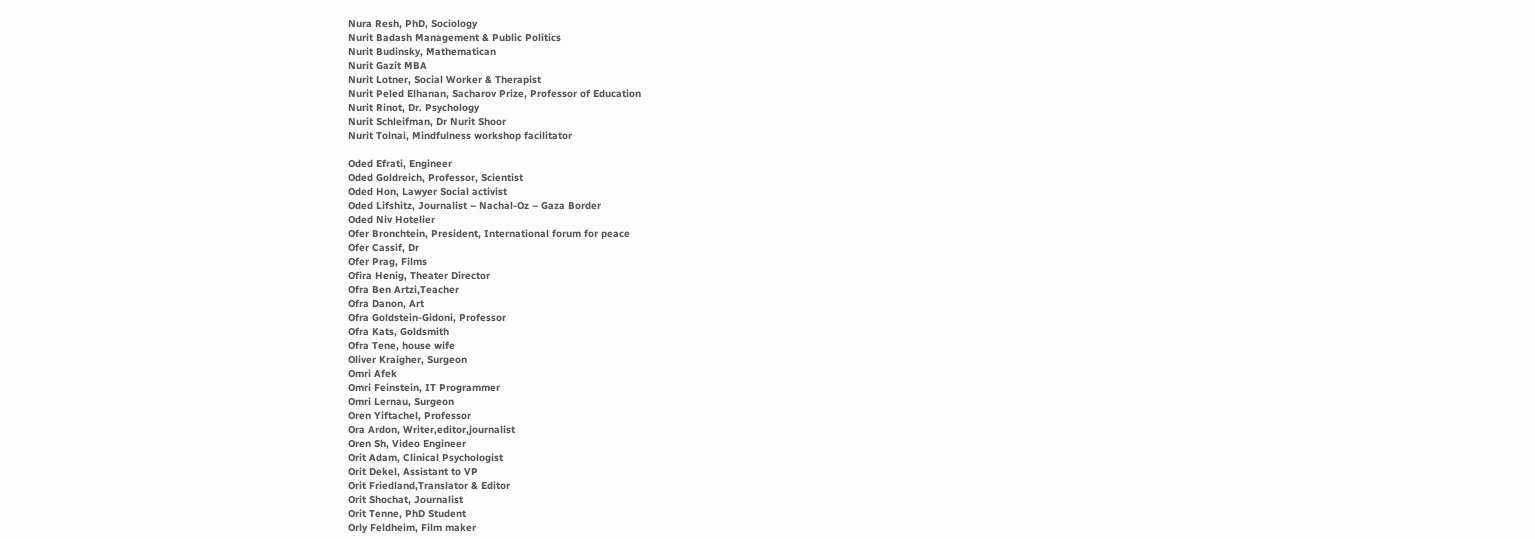Nura Resh, PhD, Sociology
Nurit Badash Management & Public Politics
Nurit Budinsky, Mathematican
Nurit Gazit MBA
Nurit Lotner, Social Worker & Therapist
Nurit Peled Elhanan, Sacharov Prize, Professor of Education
Nurit Rinot, Dr. Psychology
Nurit Schleifman, Dr Nurit Shoor
Nurit Tolnai, Mindfulness workshop facilitator

Oded Efrati, Engineer
Oded Goldreich, Professor, Scientist
Oded Hon, Lawyer Social activist
Oded Lifshitz, Journalist – Nachal-Oz – Gaza Border
Oded Niv Hotelier
Ofer Bronchtein, President, International forum for peace
Ofer Cassif, Dr
Ofer Prag, Films
Ofira Henig, Theater Director
Ofra Ben Artzi,Teacher
Ofra Danon, Art
Ofra Goldstein-Gidoni, Professor
Ofra Kats, Goldsmith
Ofra Tene, house wife
Oliver Kraigher, Surgeon
Omri Afek
Omri Feinstein, IT Programmer
Omri Lernau, Surgeon
Oren Yiftachel, Professor
Ora Ardon, Writer,editor,journalist
Oren Sh, Video Engineer
Orit Adam, Clinical Psychologist
Orit Dekel, Assistant to VP
Orit Friedland,Translator & Editor
Orit Shochat, Journalist
Orit Tenne, PhD Student
Orly Feldheim, Film maker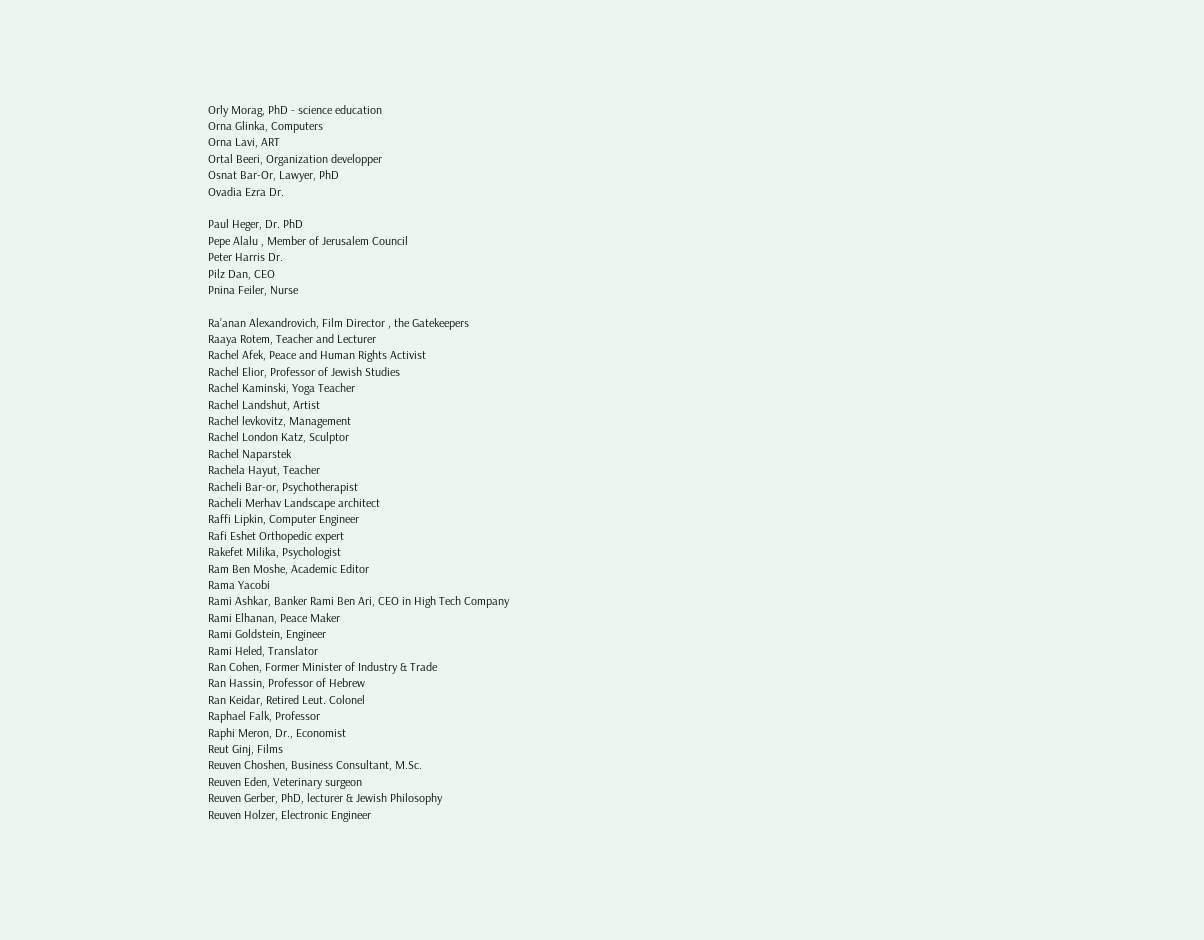Orly Morag, PhD - science education
Orna Glinka, Computers
Orna Lavi, ART
Ortal Beeri, Organization developper
Osnat Bar-Or, Lawyer, PhD
Ovadia Ezra Dr.

Paul Heger, Dr. PhD
Pepe Alalu , Member of Jerusalem Council
Peter Harris Dr.
Pilz Dan, CEO
Pnina Feiler, Nurse

Ra’anan Alexandrovich, Film Director , the Gatekeepers
Raaya Rotem, Teacher and Lecturer
Rachel Afek, Peace and Human Rights Activist
Rachel Elior, Professor of Jewish Studies
Rachel Kaminski, Yoga Teacher
Rachel Landshut, Artist
Rachel levkovitz, Management
Rachel London Katz, Sculptor
Rachel Naparstek
Rachela Hayut, Teacher
Racheli Bar-or, Psychotherapist
Racheli Merhav Landscape architect
Raffi Lipkin, Computer Engineer
Rafi Eshet Orthopedic expert
Rakefet Milika, Psychologist
Ram Ben Moshe, Academic Editor
Rama Yacobi
Rami Ashkar, Banker Rami Ben Ari, CEO in High Tech Company
Rami Elhanan, Peace Maker
Rami Goldstein, Engineer
Rami Heled, Translator
Ran Cohen, Former Minister of Industry & Trade
Ran Hassin, Professor of Hebrew
Ran Keidar, Retired Leut. Colonel
Raphael Falk, Professor
Raphi Meron, Dr., Economist
Reut Ginj, Films
Reuven Choshen, Business Consultant, M.Sc.
Reuven Eden, Veterinary surgeon
Reuven Gerber, PhD, lecturer & Jewish Philosophy
Reuven Holzer, Electronic Engineer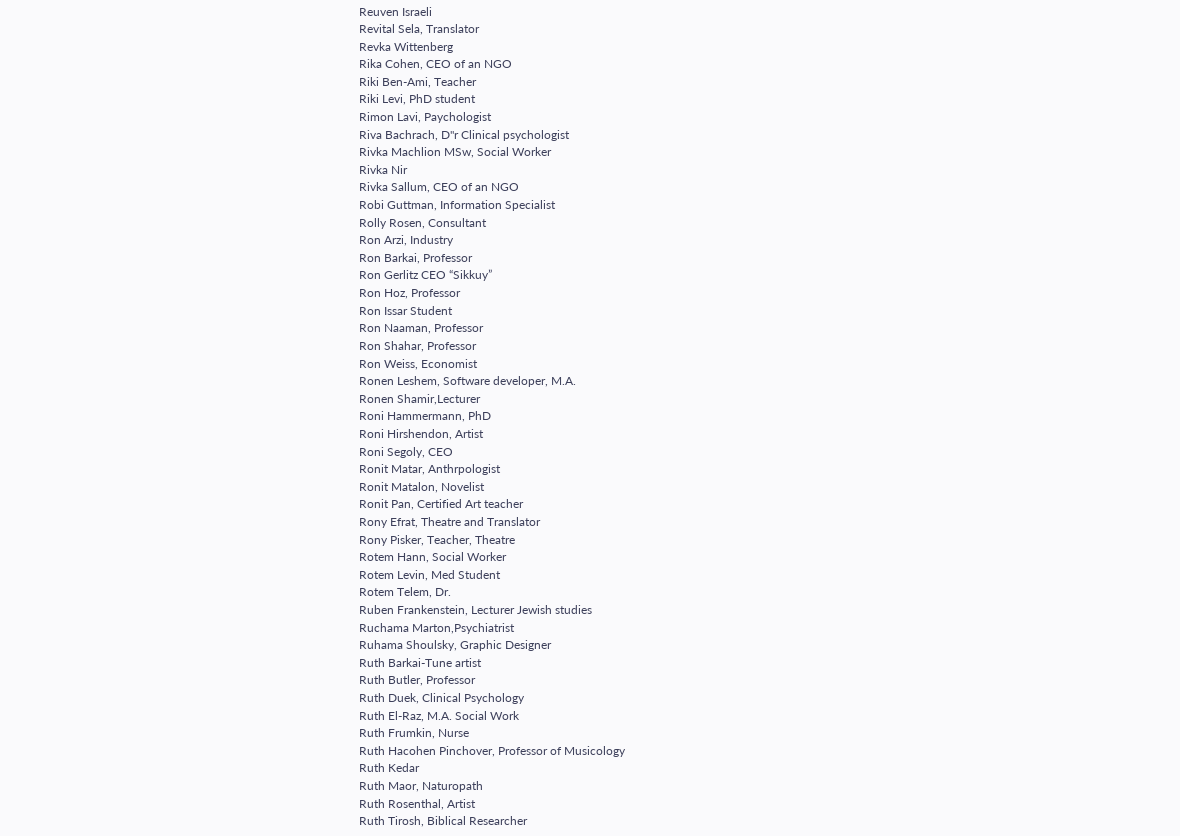Reuven Israeli
Revital Sela, Translator
Revka Wittenberg
Rika Cohen, CEO of an NGO
Riki Ben-Ami, Teacher
Riki Levi, PhD student
Rimon Lavi, Paychologist
Riva Bachrach, D"r Clinical psychologist
Rivka Machlion MSw, Social Worker
Rivka Nir
Rivka Sallum, CEO of an NGO
Robi Guttman, Information Specialist
Rolly Rosen, Consultant
Ron Arzi, Industry
Ron Barkai, Professor
Ron Gerlitz CEO “Sikkuy”
Ron Hoz, Professor
Ron Issar Student
Ron Naaman, Professor
Ron Shahar, Professor
Ron Weiss, Economist
Ronen Leshem, Software developer, M.A.
Ronen Shamir,Lecturer
Roni Hammermann, PhD
Roni Hirshendon, Artist
Roni Segoly, CEO
Ronit Matar, Anthrpologist
Ronit Matalon, Novelist
Ronit Pan, Certified Art teacher
Rony Efrat, Theatre and Translator
Rony Pisker, Teacher, Theatre
Rotem Hann, Social Worker
Rotem Levin, Med Student
Rotem Telem, Dr.
Ruben Frankenstein, Lecturer Jewish studies
Ruchama Marton,Psychiatrist
Ruhama Shoulsky, Graphic Designer
Ruth Barkai-Tune artist
Ruth Butler, Professor
Ruth Duek, Clinical Psychology
Ruth El-Raz, M.A. Social Work
Ruth Frumkin, Nurse
Ruth Hacohen Pinchover, Professor of Musicology
Ruth Kedar
Ruth Maor, Naturopath
Ruth Rosenthal, Artist
Ruth Tirosh, Biblical Researcher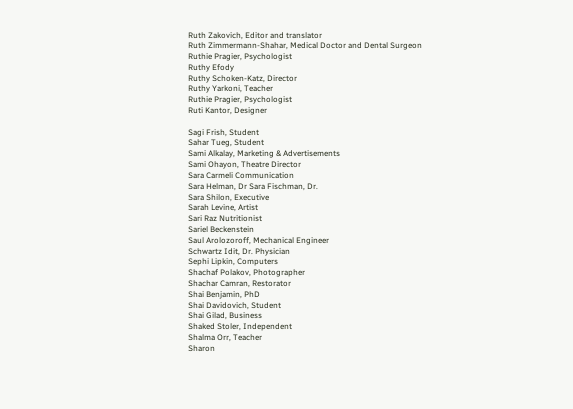Ruth Zakovich, Editor and translator
Ruth Zimmermann-Shahar, Medical Doctor and Dental Surgeon
Ruthie Pragier, Psychologist
Ruthy Efody
Ruthy Schoken-Katz, Director
Ruthy Yarkoni, Teacher
Ruthie Pragier, Psychologist
Ruti Kantor, Designer

Sagi Frish, Student
Sahar Tueg, Student
Sami Alkalay, Marketing & Advertisements
Sami Ohayon, Theatre Director
Sara Carmeli Communication
Sara Helman, Dr Sara Fischman, Dr.
Sara Shilon, Executive
Sarah Levine, Artist
Sari Raz Nutritionist
Sariel Beckenstein
Saul Arolozoroff, Mechanical Engineer
Schwartz Idit, Dr. Physician
Sephi Lipkin, Computers
Shachaf Polakov, Photographer
Shachar Camran, Restorator
Shai Benjamin, PhD
Shai Davidovich, Student
Shai Gilad, Business
Shaked Stoler, Independent
Shalma Orr, Teacher
Sharon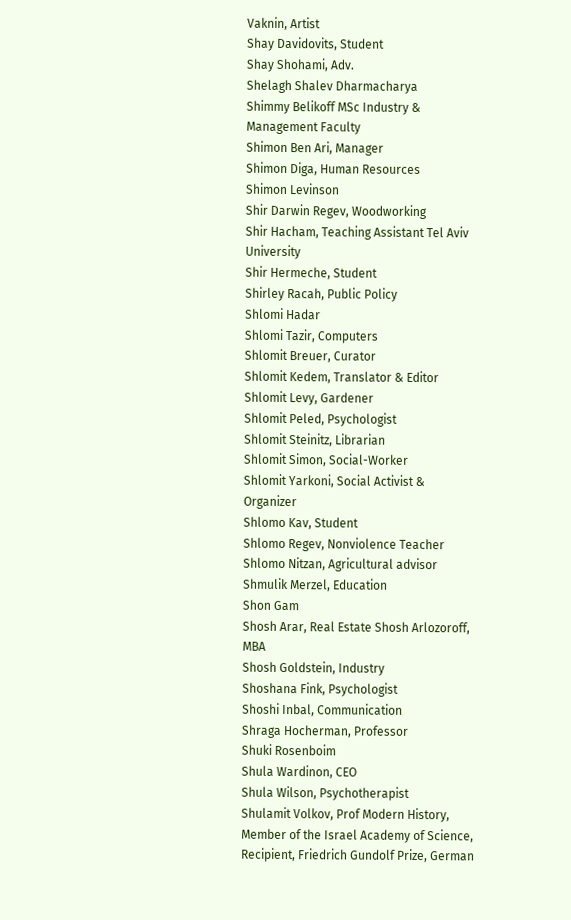Vaknin, Artist
Shay Davidovits, Student
Shay Shohami, Adv.
Shelagh Shalev Dharmacharya
Shimmy Belikoff MSc Industry & Management Faculty
Shimon Ben Ari, Manager
Shimon Diga, Human Resources
Shimon Levinson
Shir Darwin Regev, Woodworking
Shir Hacham, Teaching Assistant Tel Aviv University
Shir Hermeche, Student
Shirley Racah, Public Policy
Shlomi Hadar
Shlomi Tazir, Computers
Shlomit Breuer, Curator
Shlomit Kedem, Translator & Editor
Shlomit Levy, Gardener
Shlomit Peled, Psychologist
Shlomit Steinitz, Librarian
Shlomit Simon, Social-Worker
Shlomit Yarkoni, Social Activist & Organizer
Shlomo Kav, Student
Shlomo Regev, Nonviolence Teacher
Shlomo Nitzan, Agricultural advisor
Shmulik Merzel, Education
Shon Gam
Shosh Arar, Real Estate Shosh Arlozoroff, MBA
Shosh Goldstein, Industry
Shoshana Fink, Psychologist
Shoshi Inbal, Communication
Shraga Hocherman, Professor
Shuki Rosenboim
Shula Wardinon, CEO
Shula Wilson, Psychotherapist
Shulamit Volkov, Prof Modern History, Member of the Israel Academy of Science, Recipient, Friedrich Gundolf Prize, German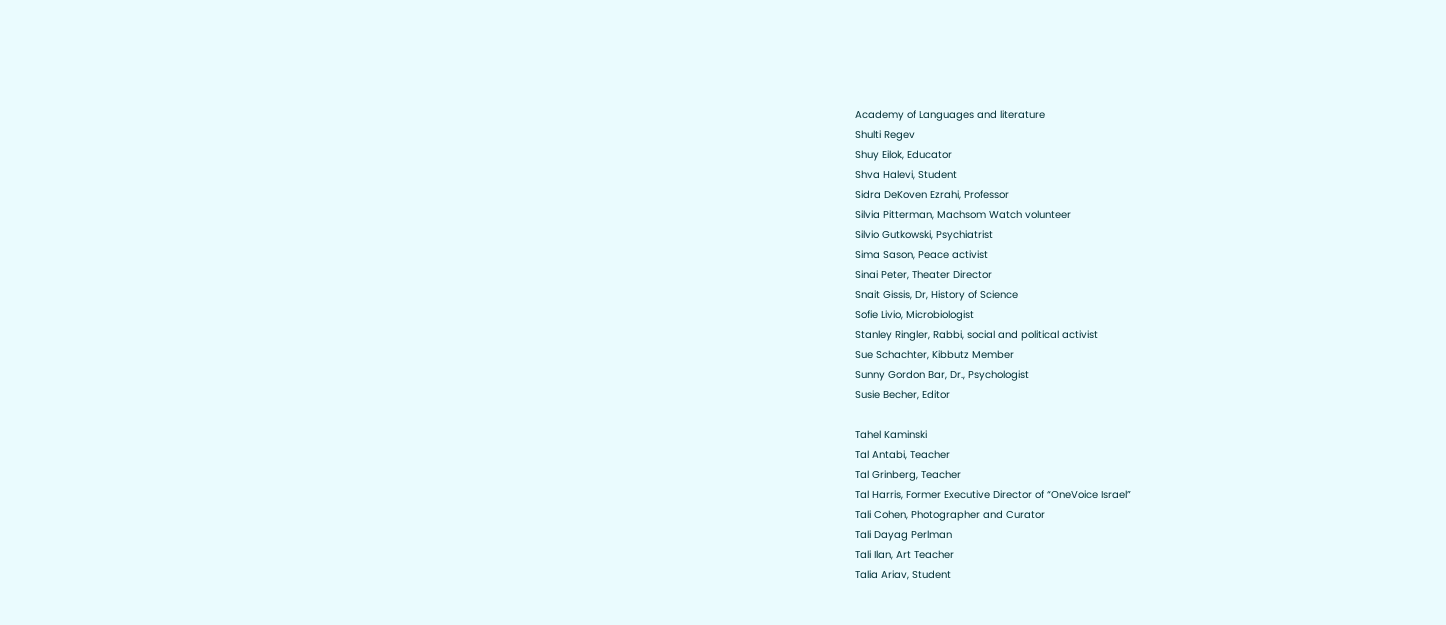Academy of Languages and literature
Shulti Regev
Shuy Eilok, Educator
Shva Halevi, Student
Sidra DeKoven Ezrahi, Professor
Silvia Pitterman, Machsom Watch volunteer
Silvio Gutkowski, Psychiatrist
Sima Sason, Peace activist
Sinai Peter, Theater Director
Snait Gissis, Dr, History of Science
Sofie Livio, Microbiologist
Stanley Ringler, Rabbi, social and political activist
Sue Schachter, Kibbutz Member
Sunny Gordon Bar, Dr., Psychologist
Susie Becher, Editor

Tahel Kaminski
Tal Antabi, Teacher
Tal Grinberg, Teacher
Tal Harris, Former Executive Director of “OneVoice Israel”
Tali Cohen, Photographer and Curator
Tali Dayag Perlman
Tali Ilan, Art Teacher
Talia Ariav, Student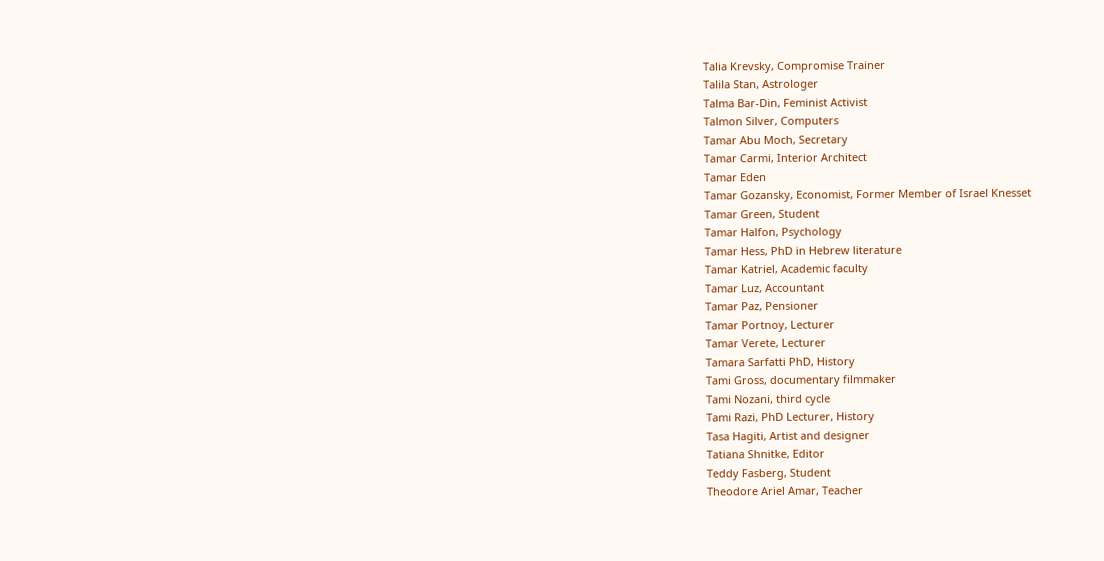Talia Krevsky, Compromise Trainer
Talila Stan, Astrologer
Talma Bar-Din, Feminist Activist
Talmon Silver, Computers
Tamar Abu Moch, Secretary
Tamar Carmi, Interior Architect
Tamar Eden
Tamar Gozansky, Economist, Former Member of Israel Knesset
Tamar Green, Student
Tamar Halfon, Psychology
Tamar Hess, PhD in Hebrew literature
Tamar Katriel, Academic faculty
Tamar Luz, Accountant
Tamar Paz, Pensioner
Tamar Portnoy, Lecturer
Tamar Verete, Lecturer
Tamara Sarfatti PhD, History
Tami Gross, documentary filmmaker
Tami Nozani, third cycle
Tami Razi, PhD Lecturer, History
Tasa Hagiti, Artist and designer
Tatiana Shnitke, Editor
Teddy Fasberg, Student
Theodore Ariel Amar, Teacher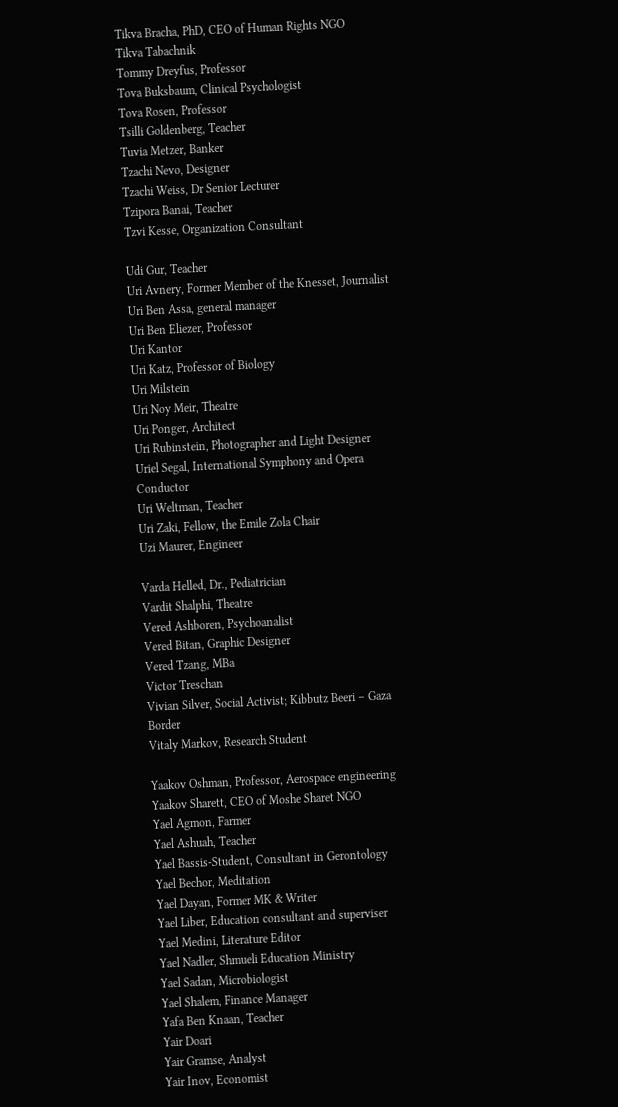Tikva Bracha, PhD, CEO of Human Rights NGO
Tikva Tabachnik
Tommy Dreyfus, Professor
Tova Buksbaum, Clinical Psychologist
Tova Rosen, Professor
Tsilli Goldenberg, Teacher
Tuvia Metzer, Banker
Tzachi Nevo, Designer
Tzachi Weiss, Dr Senior Lecturer
Tzipora Banai, Teacher
Tzvi Kesse, Organization Consultant

Udi Gur, Teacher
Uri Avnery, Former Member of the Knesset, Journalist
Uri Ben Assa, general manager
Uri Ben Eliezer, Professor
Uri Kantor
Uri Katz, Professor of Biology
Uri Milstein
Uri Noy Meir, Theatre
Uri Ponger, Architect
Uri Rubinstein, Photographer and Light Designer
Uriel Segal, International Symphony and Opera Conductor
Uri Weltman, Teacher
Uri Zaki, Fellow, the Emile Zola Chair
Uzi Maurer, Engineer

Varda Helled, Dr., Pediatrician
Vardit Shalphi, Theatre
Vered Ashboren, Psychoanalist
Vered Bitan, Graphic Designer
Vered Tzang, MBa
Victor Treschan
Vivian Silver, Social Activist; Kibbutz Beeri – Gaza Border
Vitaly Markov, Research Student

Yaakov Oshman, Professor, Aerospace engineering
Yaakov Sharett, CEO of Moshe Sharet NGO
Yael Agmon, Farmer
Yael Ashuah, Teacher
Yael Bassis-Student, Consultant in Gerontology
Yael Bechor, Meditation
Yael Dayan, Former MK & Writer
Yael Liber, Education consultant and superviser
Yael Medini, Literature Editor
Yael Nadler, Shmueli Education Ministry
Yael Sadan, Microbiologist
Yael Shalem, Finance Manager
Yafa Ben Knaan, Teacher
Yair Doari
Yair Gramse, Analyst
Yair Inov, Economist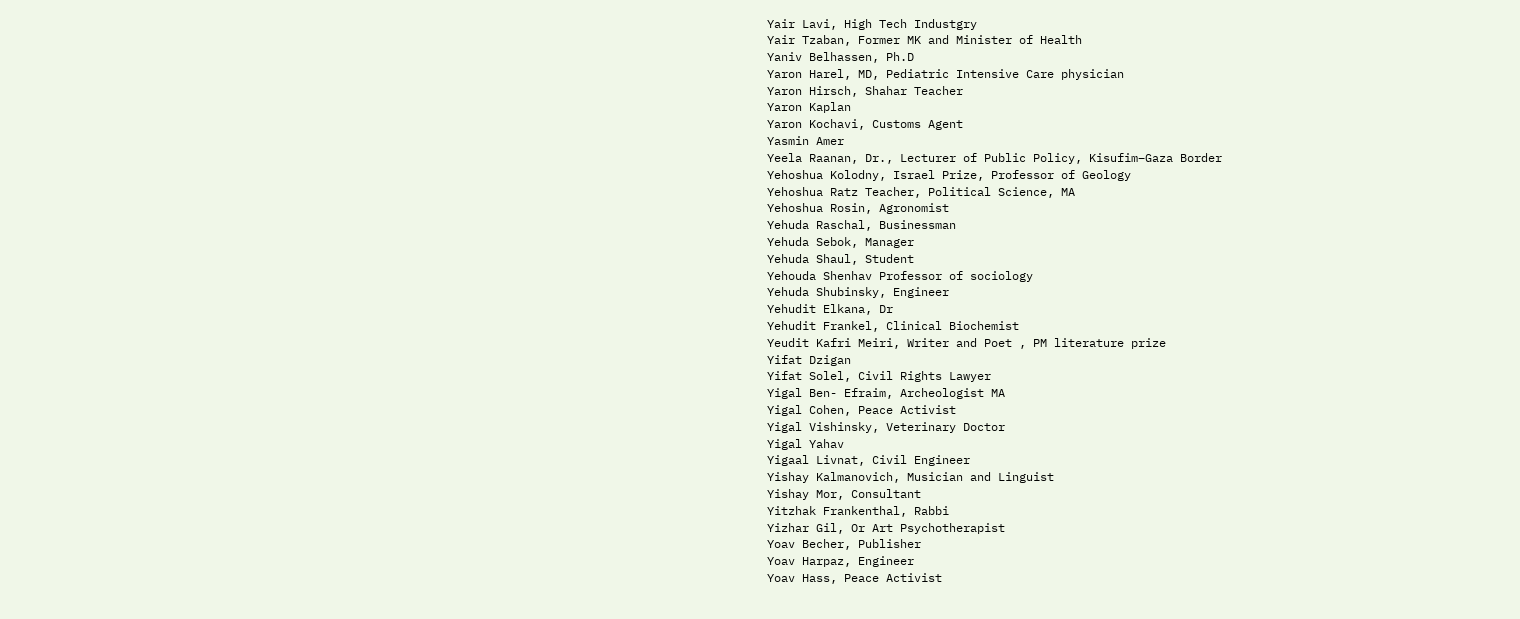Yair Lavi, High Tech Industgry
Yair Tzaban, Former MK and Minister of Health
Yaniv Belhassen, Ph.D
Yaron Harel, MD, Pediatric Intensive Care physician
Yaron Hirsch, Shahar Teacher
Yaron Kaplan
Yaron Kochavi, Customs Agent
Yasmin Amer
Yeela Raanan, Dr., Lecturer of Public Policy, Kisufim–Gaza Border
Yehoshua Kolodny, Israel Prize, Professor of Geology
Yehoshua Ratz Teacher, Political Science, MA
Yehoshua Rosin, Agronomist
Yehuda Raschal, Businessman
Yehuda Sebok, Manager
Yehuda Shaul, Student
Yehouda Shenhav Professor of sociology
Yehuda Shubinsky, Engineer
Yehudit Elkana, Dr
Yehudit Frankel, Clinical Biochemist
Yeudit Kafri Meiri, Writer and Poet , PM literature prize
Yifat Dzigan
Yifat Solel, Civil Rights Lawyer
Yigal Ben- Efraim, Archeologist MA
Yigal Cohen, Peace Activist
Yigal Vishinsky, Veterinary Doctor
Yigal Yahav
Yigaal Livnat, Civil Engineer
Yishay Kalmanovich, Musician and Linguist
Yishay Mor, Consultant
Yitzhak Frankenthal, Rabbi
Yizhar Gil, Or Art Psychotherapist
Yoav Becher, Publisher
Yoav Harpaz, Engineer
Yoav Hass, Peace Activist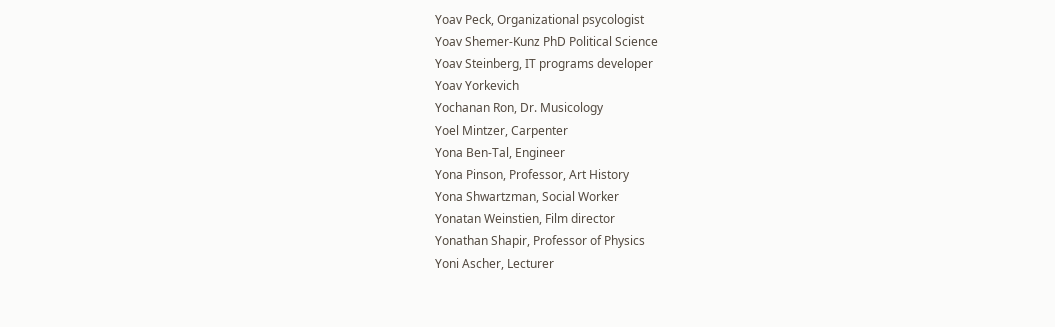Yoav Peck, Organizational psycologist
Yoav Shemer-Kunz PhD Political Science
Yoav Steinberg, IT programs developer
Yoav Yorkevich
Yochanan Ron, Dr. Musicology
Yoel Mintzer, Carpenter
Yona Ben-Tal, Engineer
Yona Pinson, Professor, Art History
Yona Shwartzman, Social Worker
Yonatan Weinstien, Film director
Yonathan Shapir, Professor of Physics
Yoni Ascher, Lecturer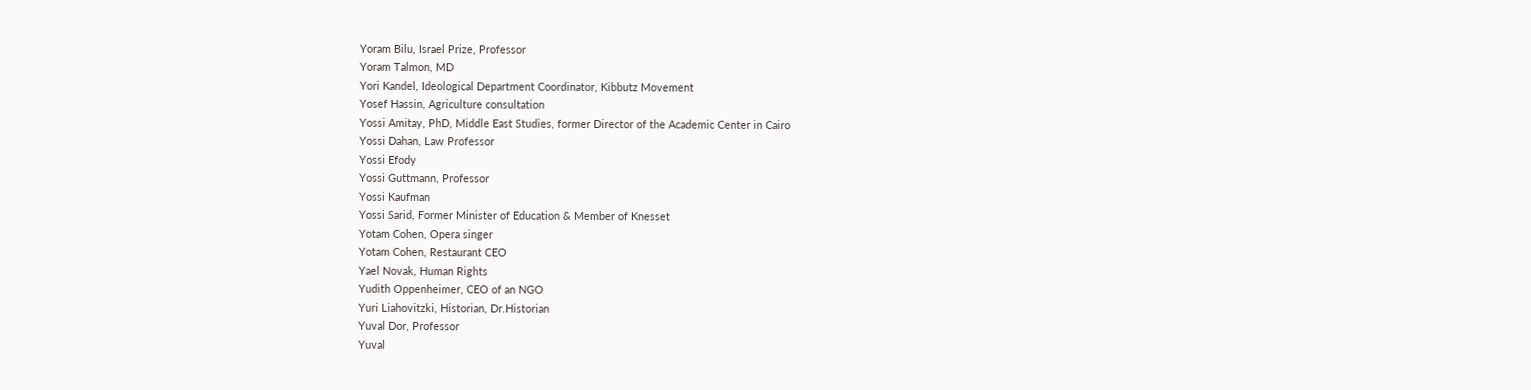Yoram Bilu, Israel Prize, Professor
Yoram Talmon, MD
Yori Kandel, Ideological Department Coordinator, Kibbutz Movement
Yosef Hassin, Agriculture consultation
Yossi Amitay, PhD, Middle East Studies, former Director of the Academic Center in Cairo
Yossi Dahan, Law Professor
Yossi Efody
Yossi Guttmann, Professor
Yossi Kaufman
Yossi Sarid, Former Minister of Education & Member of Knesset
Yotam Cohen, Opera singer
Yotam Cohen, Restaurant CEO
Yael Novak, Human Rights
Yudith Oppenheimer, CEO of an NGO
Yuri Liahovitzki, Historian, Dr.Historian
Yuval Dor, Professor
Yuval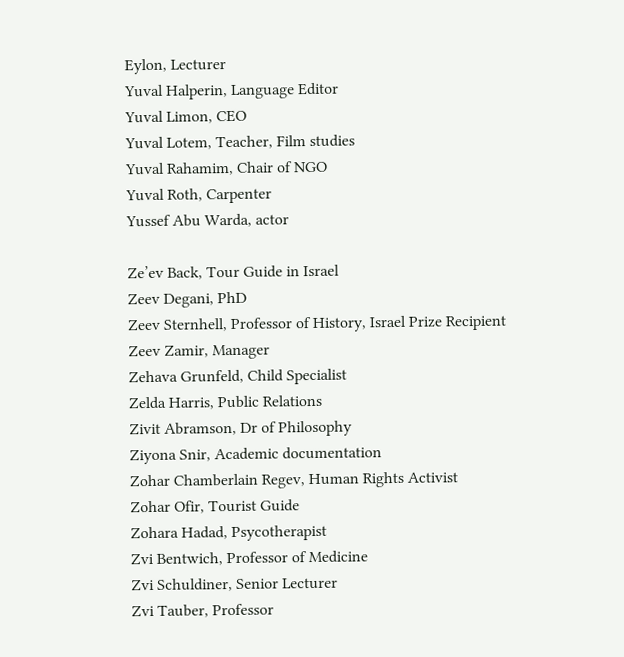Eylon, Lecturer
Yuval Halperin, Language Editor
Yuval Limon, CEO
Yuval Lotem, Teacher, Film studies
Yuval Rahamim, Chair of NGO
Yuval Roth, Carpenter
Yussef Abu Warda, actor

Ze’ev Back, Tour Guide in Israel
Zeev Degani, PhD
Zeev Sternhell, Professor of History, Israel Prize Recipient
Zeev Zamir, Manager
Zehava Grunfeld, Child Specialist
Zelda Harris, Public Relations
Zivit Abramson, Dr of Philosophy
Ziyona Snir, Academic documentation
Zohar Chamberlain Regev, Human Rights Activist
Zohar Ofir, Tourist Guide
Zohara Hadad, Psycotherapist
Zvi Bentwich, Professor of Medicine
Zvi Schuldiner, Senior Lecturer
Zvi Tauber, Professor